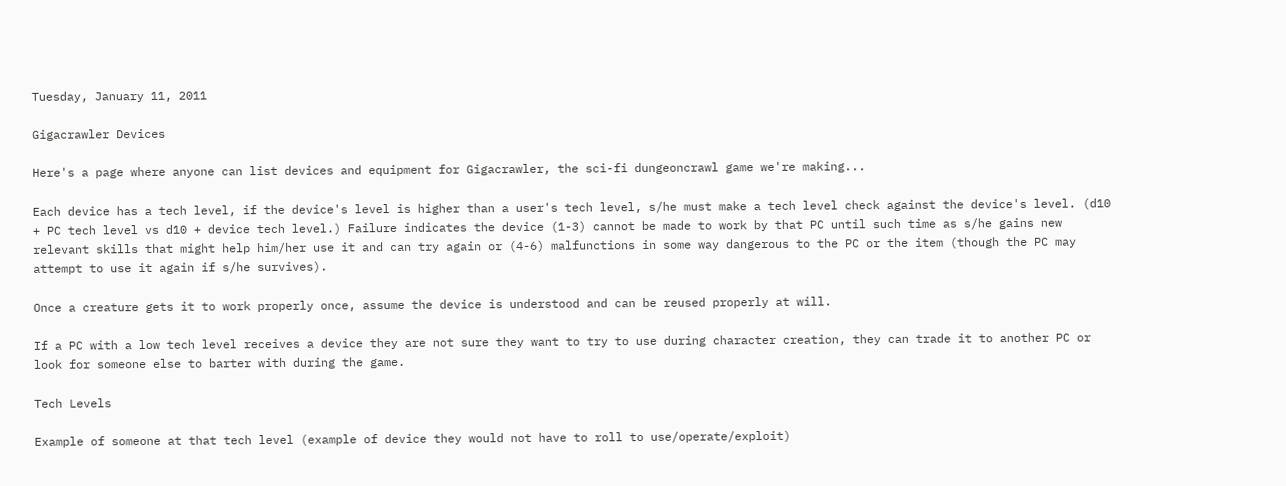Tuesday, January 11, 2011

Gigacrawler Devices

Here's a page where anyone can list devices and equipment for Gigacrawler, the sci-fi dungeoncrawl game we're making...

Each device has a tech level, if the device's level is higher than a user's tech level, s/he must make a tech level check against the device's level. (d10 + PC tech level vs d10 + device tech level.) Failure indicates the device (1-3) cannot be made to work by that PC until such time as s/he gains new relevant skills that might help him/her use it and can try again or (4-6) malfunctions in some way dangerous to the PC or the item (though the PC may attempt to use it again if s/he survives).

Once a creature gets it to work properly once, assume the device is understood and can be reused properly at will.

If a PC with a low tech level receives a device they are not sure they want to try to use during character creation, they can trade it to another PC or look for someone else to barter with during the game.

Tech Levels

Example of someone at that tech level (example of device they would not have to roll to use/operate/exploit)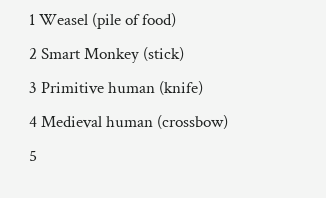1 Weasel (pile of food)
2 Smart Monkey (stick)
3 Primitive human (knife)
4 Medieval human (crossbow)
5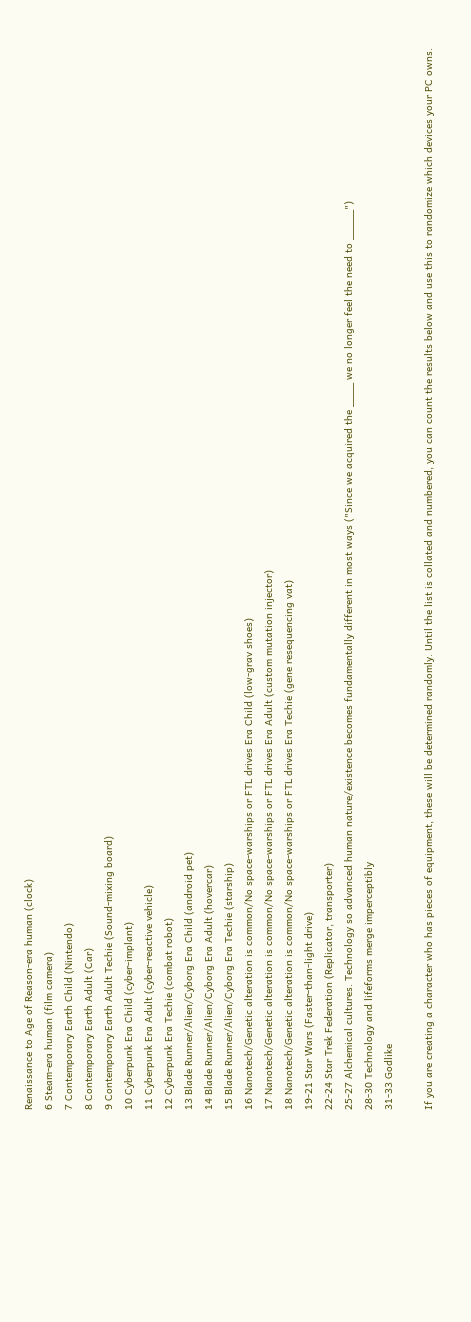Renaissance to Age of Reason-era human (clock)
6 Steam-era human (film camera)
7 Contemporary Earth Child (Nintendo)
8 Contemporary Earth Adult (Car)
9 Contemporary Earth Adult Techie (Sound-mixing board)
10 Cyberpunk Era Child (cyber-implant)
11 Cyberpunk Era Adult (cyber-reactive vehicle)
12 Cyberpunk Era Techie (combat robot)
13 Blade Runner/Alien/Cyborg Era Child (android pet)
14 Blade Runner/Alien/Cyborg Era Adult (hovercar)
15 Blade Runner/Alien/Cyborg Era Techie (starship)
16 Nanotech/Genetic alteration is common/No space-warships or FTL drives Era Child (low-grav shoes)
17 Nanotech/Genetic alteration is common/No space-warships or FTL drives Era Adult (custom mutation injector)
18 Nanotech/Genetic alteration is common/No space-warships or FTL drives Era Techie (gene resequencing vat)
19-21 Star Wars (Faster-than-light drive)
22-24 Star Trek Federation (Replicator, transporter)
25-27 Alchemical cultures. Technology so advanced human nature/existence becomes fundamentally different in most ways ("Since we acquired the ____ we no longer feel the need to _____")
28-30 Technology and lifeforms merge imperceptibly
31-33 Godlike

If you are creating a character who has pieces of equipment, these will be determined randomly. Until the list is collated and numbered, you can count the results below and use this to randomize which devices your PC owns.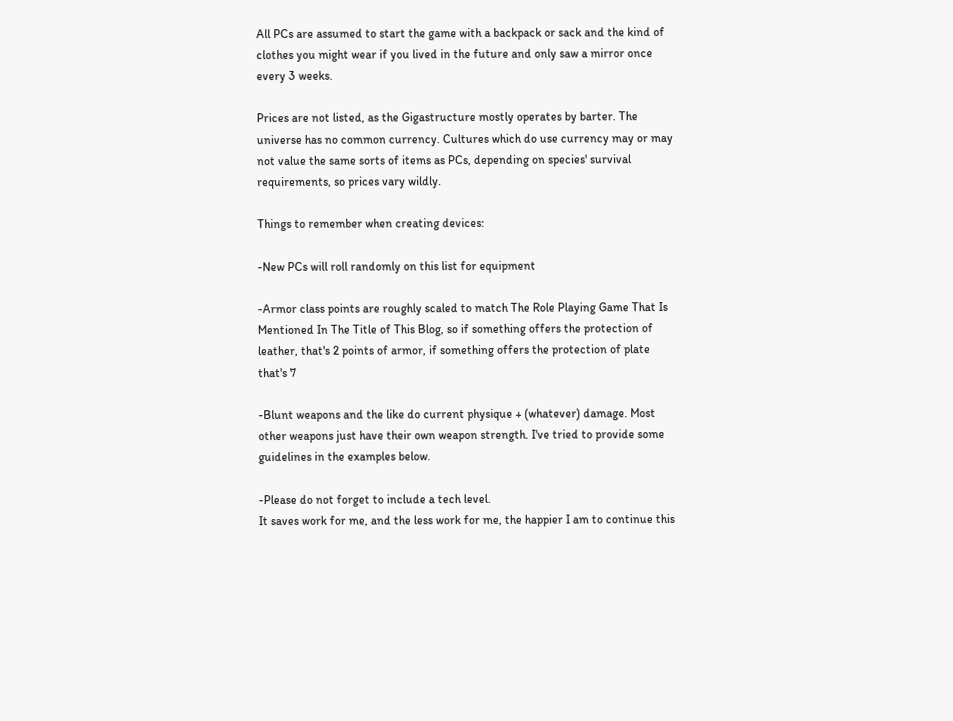All PCs are assumed to start the game with a backpack or sack and the kind of clothes you might wear if you lived in the future and only saw a mirror once every 3 weeks.

Prices are not listed, as the Gigastructure mostly operates by barter. The universe has no common currency. Cultures which do use currency may or may not value the same sorts of items as PCs, depending on species' survival requirements, so prices vary wildly.

Things to remember when creating devices:

-New PCs will roll randomly on this list for equipment

-Armor class points are roughly scaled to match The Role Playing Game That Is Mentioned In The Title of This Blog, so if something offers the protection of leather, that's 2 points of armor, if something offers the protection of plate that's 7

-Blunt weapons and the like do current physique + (whatever) damage. Most other weapons just have their own weapon strength. I've tried to provide some guidelines in the examples below.

-Please do not forget to include a tech level.
It saves work for me, and the less work for me, the happier I am to continue this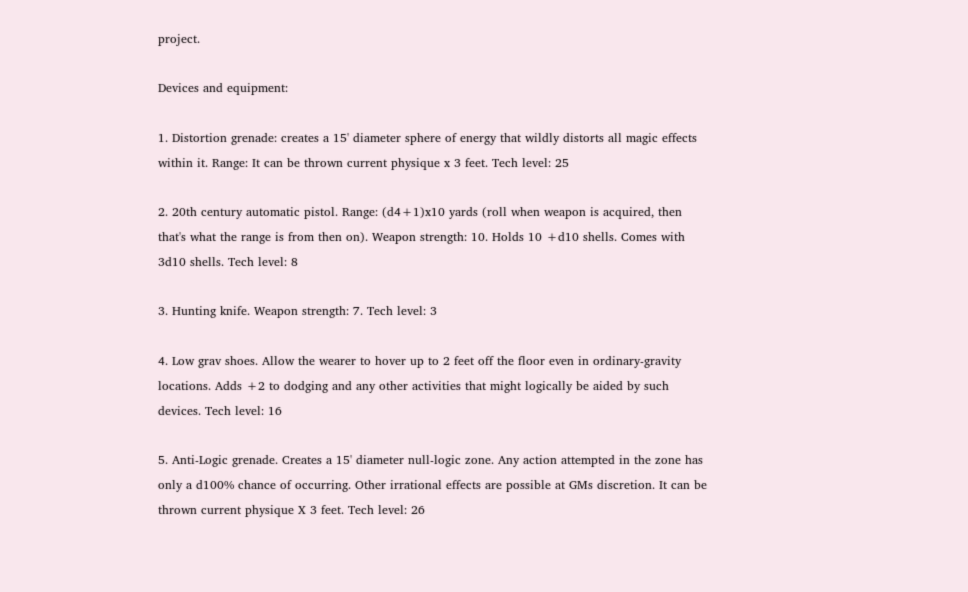project.

Devices and equipment:

1. Distortion grenade: creates a 15' diameter sphere of energy that wildly distorts all magic effects within it. Range: It can be thrown current physique x 3 feet. Tech level: 25

2. 20th century automatic pistol. Range: (d4+1)x10 yards (roll when weapon is acquired, then that's what the range is from then on). Weapon strength: 10. Holds 10 +d10 shells. Comes with 3d10 shells. Tech level: 8

3. Hunting knife. Weapon strength: 7. Tech level: 3

4. Low grav shoes. Allow the wearer to hover up to 2 feet off the floor even in ordinary-gravity locations. Adds +2 to dodging and any other activities that might logically be aided by such devices. Tech level: 16

5. Anti-Logic grenade. Creates a 15' diameter null-logic zone. Any action attempted in the zone has only a d100% chance of occurring. Other irrational effects are possible at GMs discretion. It can be thrown current physique X 3 feet. Tech level: 26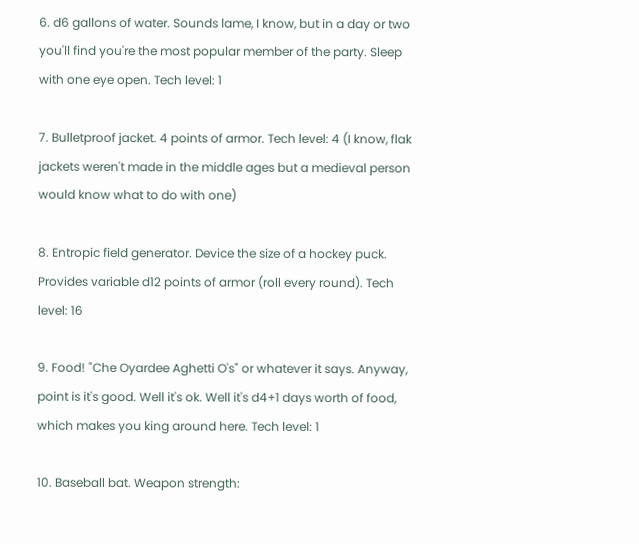6. d6 gallons of water. Sounds lame, I know, but in a day or two you'll find you're the most popular member of the party. Sleep with one eye open. Tech level: 1

7. Bulletproof jacket. 4 points of armor. Tech level: 4 (I know, flak jackets weren't made in the middle ages but a medieval person would know what to do with one)

8. Entropic field generator. Device the size of a hockey puck. Provides variable d12 points of armor (roll every round). Tech level: 16

9. Food! "Che Oyardee Aghetti O's" or whatever it says. Anyway, point is it's good. Well it's ok. Well it's d4+1 days worth of food, which makes you king around here. Tech level: 1

10. Baseball bat. Weapon strength: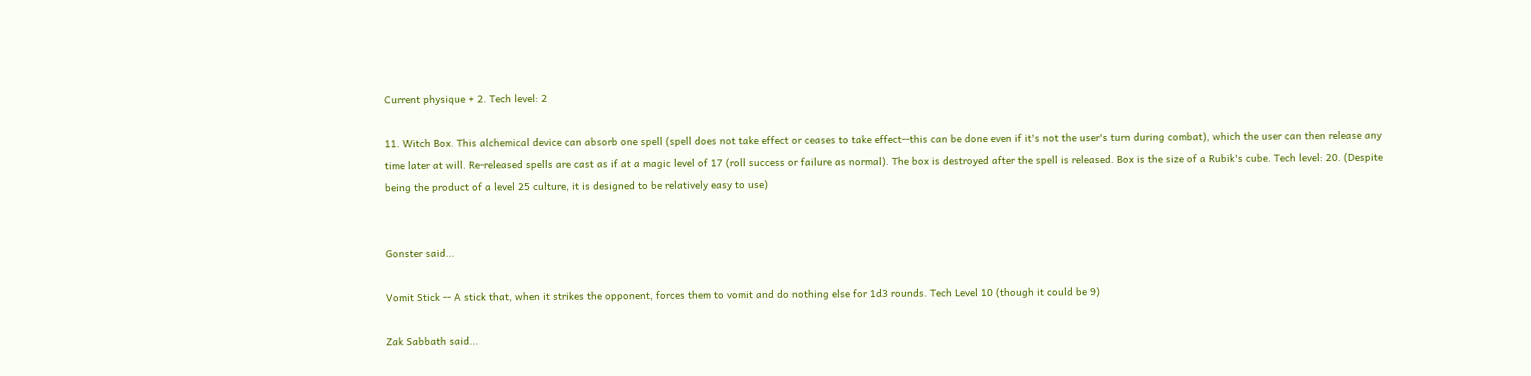Current physique + 2. Tech level: 2

11. Witch Box. This alchemical device can absorb one spell (spell does not take effect or ceases to take effect--this can be done even if it's not the user's turn during combat), which the user can then release any time later at will. Re-released spells are cast as if at a magic level of 17 (roll success or failure as normal). The box is destroyed after the spell is released. Box is the size of a Rubik's cube. Tech level: 20. (Despite being the product of a level 25 culture, it is designed to be relatively easy to use)


Gonster said...

Vomit Stick -- A stick that, when it strikes the opponent, forces them to vomit and do nothing else for 1d3 rounds. Tech Level 10 (though it could be 9)

Zak Sabbath said...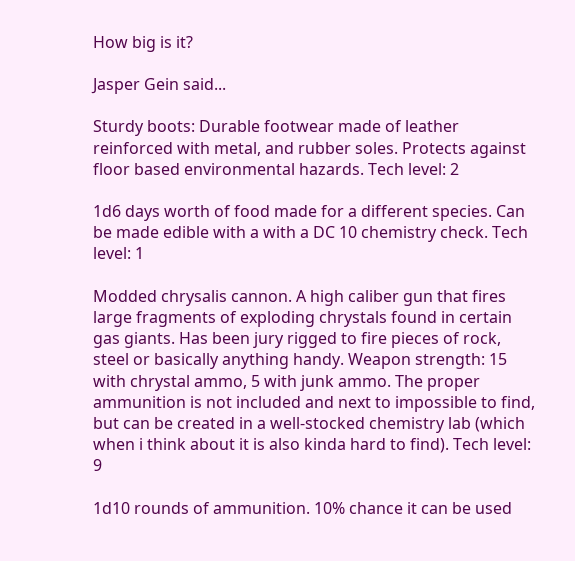How big is it?

Jasper Gein said...

Sturdy boots: Durable footwear made of leather reinforced with metal, and rubber soles. Protects against floor based environmental hazards. Tech level: 2

1d6 days worth of food made for a different species. Can be made edible with a with a DC 10 chemistry check. Tech level: 1

Modded chrysalis cannon. A high caliber gun that fires large fragments of exploding chrystals found in certain gas giants. Has been jury rigged to fire pieces of rock, steel or basically anything handy. Weapon strength: 15 with chrystal ammo, 5 with junk ammo. The proper ammunition is not included and next to impossible to find, but can be created in a well-stocked chemistry lab (which when i think about it is also kinda hard to find). Tech level: 9

1d10 rounds of ammunition. 10% chance it can be used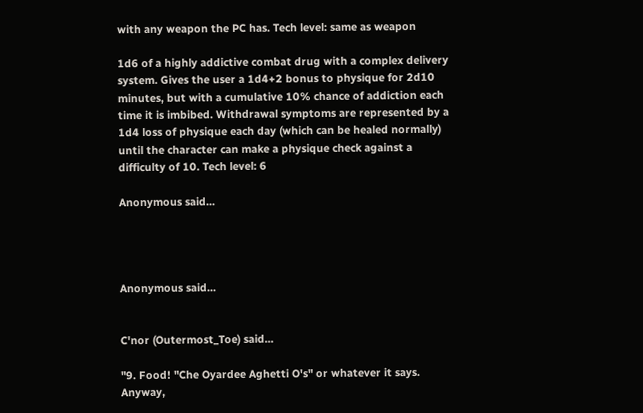with any weapon the PC has. Tech level: same as weapon

1d6 of a highly addictive combat drug with a complex delivery system. Gives the user a 1d4+2 bonus to physique for 2d10 minutes, but with a cumulative 10% chance of addiction each time it is imbibed. Withdrawal symptoms are represented by a 1d4 loss of physique each day (which can be healed normally) until the character can make a physique check against a difficulty of 10. Tech level: 6

Anonymous said...




Anonymous said...


C'nor (Outermost_Toe) said...

"9. Food! "Che Oyardee Aghetti O's" or whatever it says. Anyway,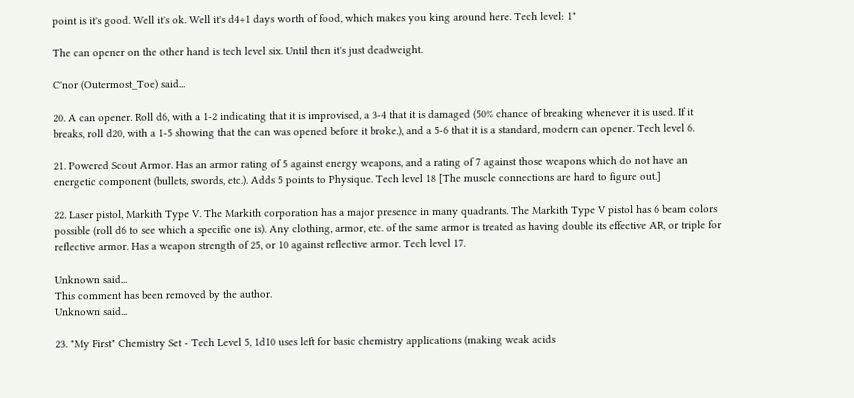point is it's good. Well it's ok. Well it's d4+1 days worth of food, which makes you king around here. Tech level: 1"

The can opener on the other hand is tech level six. Until then it's just deadweight.

C'nor (Outermost_Toe) said...

20. A can opener. Roll d6, with a 1-2 indicating that it is improvised, a 3-4 that it is damaged (50% chance of breaking whenever it is used. If it breaks, roll d20, with a 1-5 showing that the can was opened before it broke.), and a 5-6 that it is a standard, modern can opener. Tech level 6.

21. Powered Scout Armor. Has an armor rating of 5 against energy weapons, and a rating of 7 against those weapons which do not have an energetic component (bullets, swords, etc.). Adds 5 points to Physique. Tech level 18 [The muscle connections are hard to figure out.]

22. Laser pistol, Markith Type V. The Markith corporation has a major presence in many quadrants. The Markith Type V pistol has 6 beam colors possible (roll d6 to see which a specific one is). Any clothing, armor, etc. of the same armor is treated as having double its effective AR, or triple for reflective armor. Has a weapon strength of 25, or 10 against reflective armor. Tech level 17.

Unknown said...
This comment has been removed by the author.
Unknown said...

23. "My First" Chemistry Set - Tech Level 5, 1d10 uses left for basic chemistry applications (making weak acids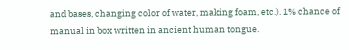and bases, changing color of water, making foam, etc.). 1% chance of manual in box written in ancient human tongue.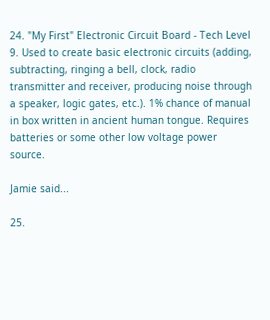24. "My First" Electronic Circuit Board - Tech Level 9. Used to create basic electronic circuits (adding, subtracting, ringing a bell, clock, radio transmitter and receiver, producing noise through a speaker, logic gates, etc.). 1% chance of manual in box written in ancient human tongue. Requires batteries or some other low voltage power source.

Jamie said...

25.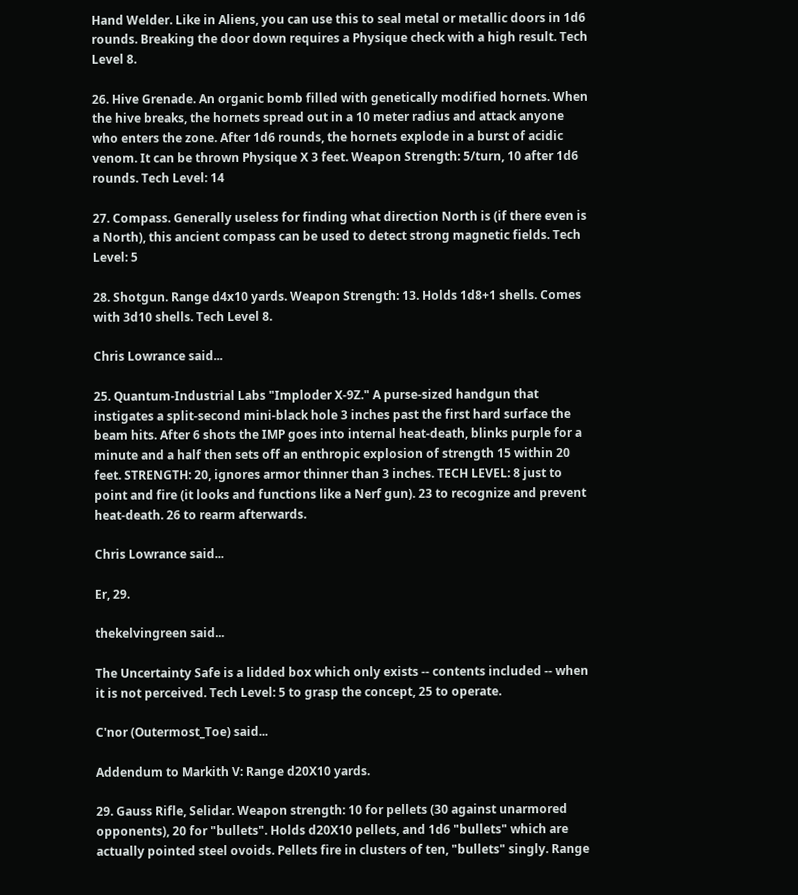Hand Welder. Like in Aliens, you can use this to seal metal or metallic doors in 1d6 rounds. Breaking the door down requires a Physique check with a high result. Tech Level 8.

26. Hive Grenade. An organic bomb filled with genetically modified hornets. When the hive breaks, the hornets spread out in a 10 meter radius and attack anyone who enters the zone. After 1d6 rounds, the hornets explode in a burst of acidic venom. It can be thrown Physique X 3 feet. Weapon Strength: 5/turn, 10 after 1d6 rounds. Tech Level: 14

27. Compass. Generally useless for finding what direction North is (if there even is a North), this ancient compass can be used to detect strong magnetic fields. Tech Level: 5

28. Shotgun. Range d4x10 yards. Weapon Strength: 13. Holds 1d8+1 shells. Comes with 3d10 shells. Tech Level 8.

Chris Lowrance said...

25. Quantum-Industrial Labs "Imploder X-9Z." A purse-sized handgun that instigates a split-second mini-black hole 3 inches past the first hard surface the beam hits. After 6 shots the IMP goes into internal heat-death, blinks purple for a minute and a half then sets off an enthropic explosion of strength 15 within 20 feet. STRENGTH: 20, ignores armor thinner than 3 inches. TECH LEVEL: 8 just to point and fire (it looks and functions like a Nerf gun). 23 to recognize and prevent heat-death. 26 to rearm afterwards.

Chris Lowrance said...

Er, 29.

thekelvingreen said...

The Uncertainty Safe is a lidded box which only exists -- contents included -- when it is not perceived. Tech Level: 5 to grasp the concept, 25 to operate.

C'nor (Outermost_Toe) said...

Addendum to Markith V: Range d20X10 yards.

29. Gauss Rifle, Selidar. Weapon strength: 10 for pellets (30 against unarmored opponents), 20 for "bullets". Holds d20X10 pellets, and 1d6 "bullets" which are actually pointed steel ovoids. Pellets fire in clusters of ten, "bullets" singly. Range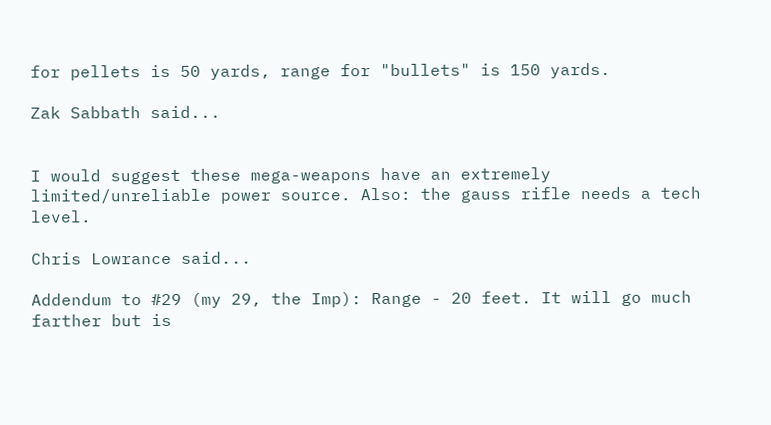for pellets is 50 yards, range for "bullets" is 150 yards.

Zak Sabbath said...


I would suggest these mega-weapons have an extremely limited/unreliable power source. Also: the gauss rifle needs a tech level.

Chris Lowrance said...

Addendum to #29 (my 29, the Imp): Range - 20 feet. It will go much farther but is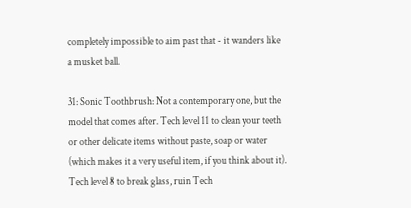completely impossible to aim past that - it wanders like a musket ball.

31: Sonic Toothbrush: Not a contemporary one, but the model that comes after. Tech level 11 to clean your teeth or other delicate items without paste, soap or water (which makes it a very useful item, if you think about it). Tech level 8 to break glass, ruin Tech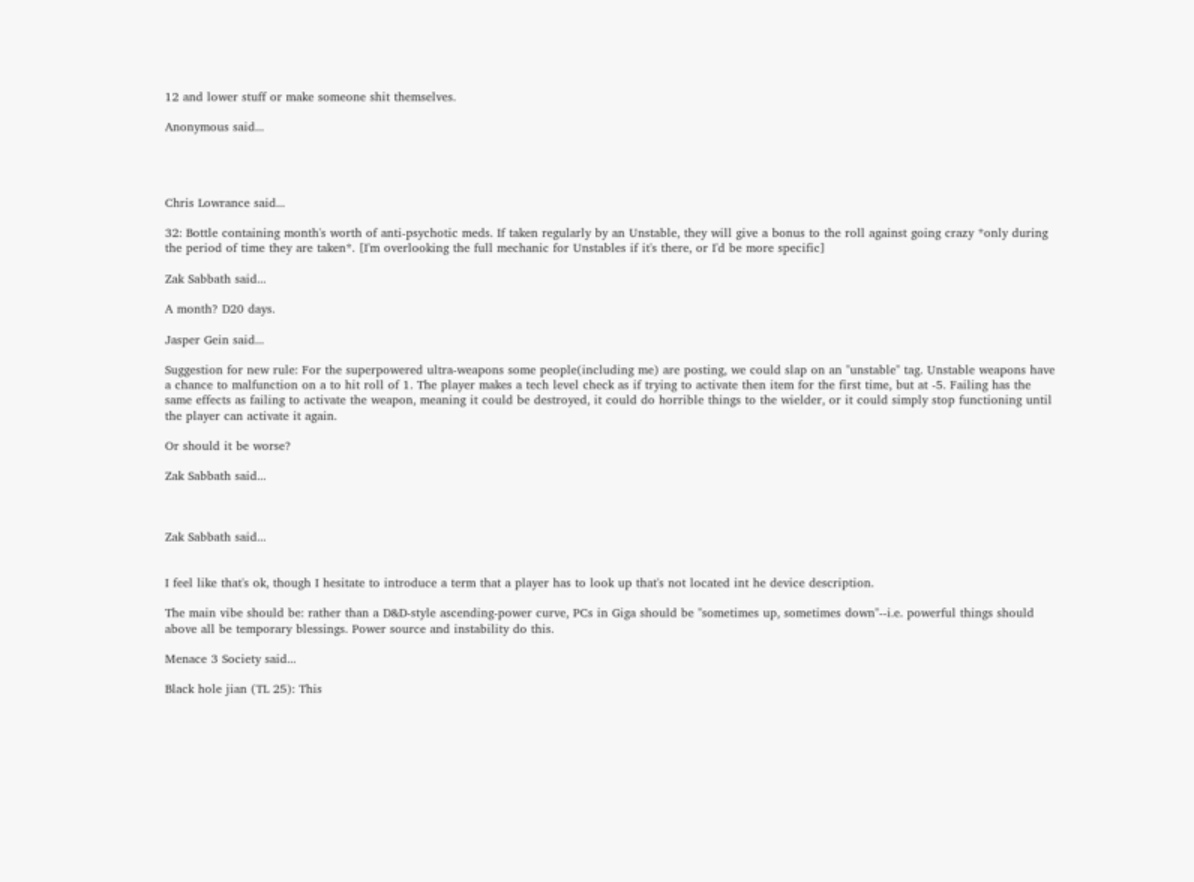12 and lower stuff or make someone shit themselves.

Anonymous said...




Chris Lowrance said...

32: Bottle containing month's worth of anti-psychotic meds. If taken regularly by an Unstable, they will give a bonus to the roll against going crazy *only during the period of time they are taken*. [I'm overlooking the full mechanic for Unstables if it's there, or I'd be more specific]

Zak Sabbath said...

A month? D20 days.

Jasper Gein said...

Suggestion for new rule: For the superpowered ultra-weapons some people(including me) are posting, we could slap on an "unstable" tag. Unstable weapons have a chance to malfunction on a to hit roll of 1. The player makes a tech level check as if trying to activate then item for the first time, but at -5. Failing has the same effects as failing to activate the weapon, meaning it could be destroyed, it could do horrible things to the wielder, or it could simply stop functioning until the player can activate it again.

Or should it be worse?

Zak Sabbath said...



Zak Sabbath said...


I feel like that's ok, though I hesitate to introduce a term that a player has to look up that's not located int he device description.

The main vibe should be: rather than a D&D-style ascending-power curve, PCs in Giga should be "sometimes up, sometimes down"--i.e. powerful things should above all be temporary blessings. Power source and instability do this.

Menace 3 Society said...

Black hole jian (TL 25): This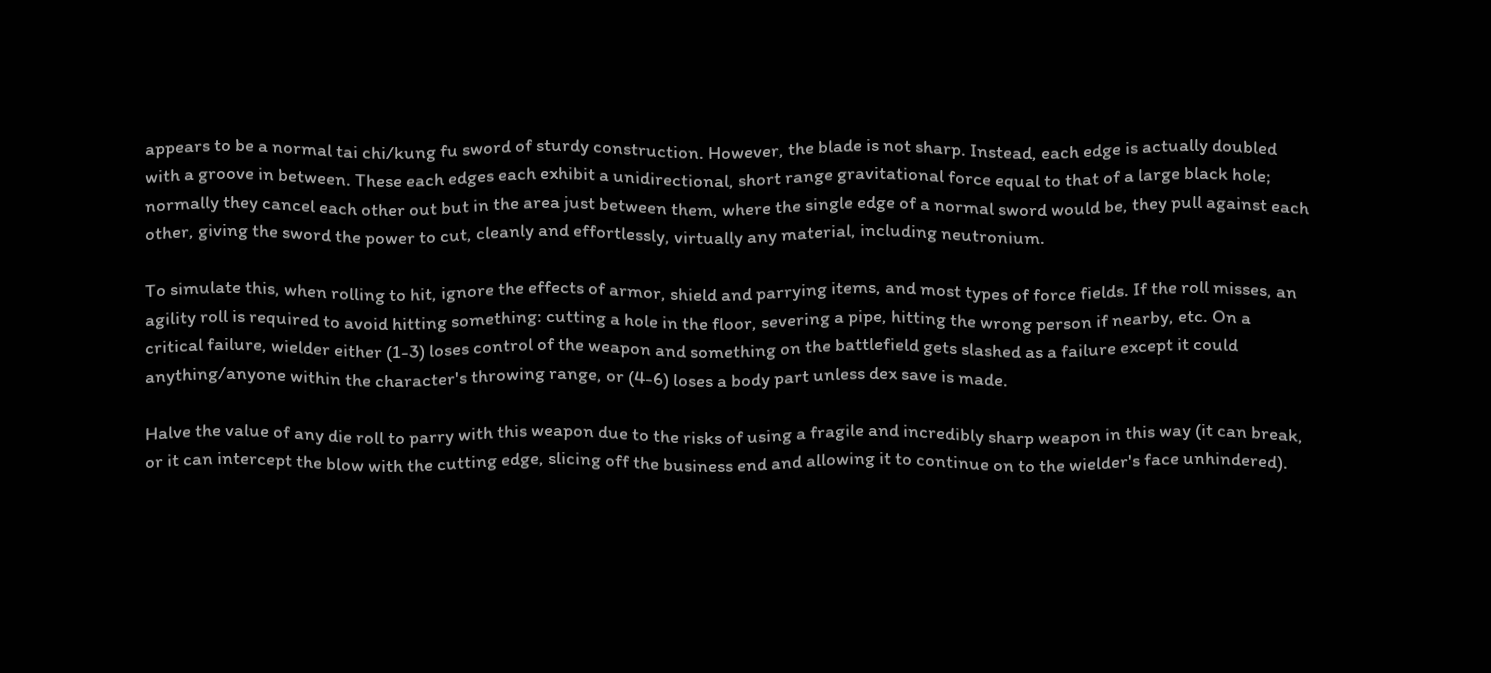appears to be a normal tai chi/kung fu sword of sturdy construction. However, the blade is not sharp. Instead, each edge is actually doubled with a groove in between. These each edges each exhibit a unidirectional, short range gravitational force equal to that of a large black hole; normally they cancel each other out but in the area just between them, where the single edge of a normal sword would be, they pull against each other, giving the sword the power to cut, cleanly and effortlessly, virtually any material, including neutronium.

To simulate this, when rolling to hit, ignore the effects of armor, shield and parrying items, and most types of force fields. If the roll misses, an agility roll is required to avoid hitting something: cutting a hole in the floor, severing a pipe, hitting the wrong person if nearby, etc. On a critical failure, wielder either (1-3) loses control of the weapon and something on the battlefield gets slashed as a failure except it could anything/anyone within the character's throwing range, or (4-6) loses a body part unless dex save is made.

Halve the value of any die roll to parry with this weapon due to the risks of using a fragile and incredibly sharp weapon in this way (it can break, or it can intercept the blow with the cutting edge, slicing off the business end and allowing it to continue on to the wielder's face unhindered).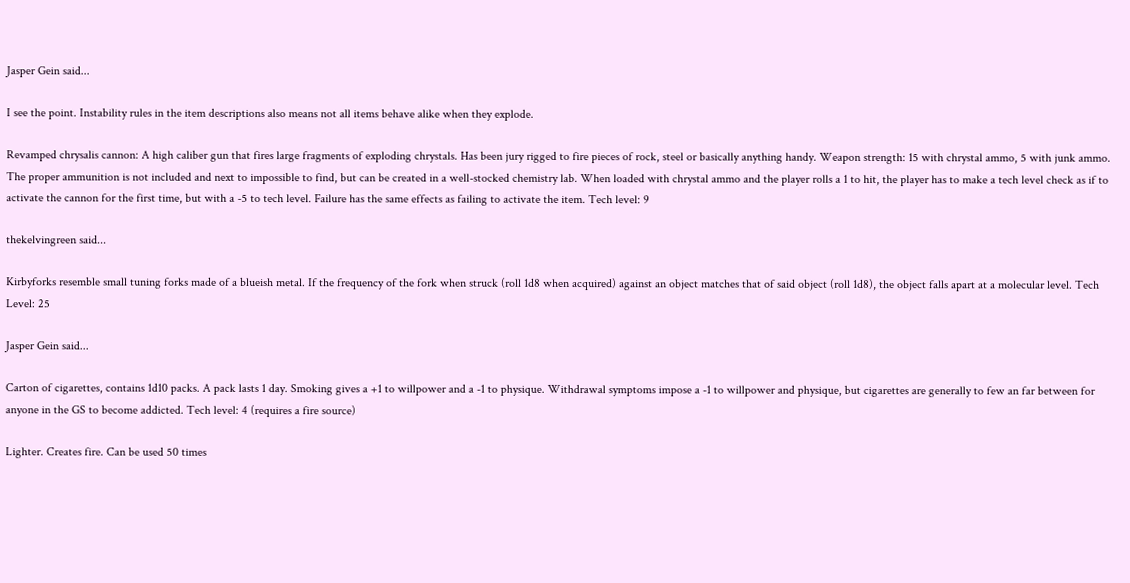Jasper Gein said...

I see the point. Instability rules in the item descriptions also means not all items behave alike when they explode.

Revamped chrysalis cannon: A high caliber gun that fires large fragments of exploding chrystals. Has been jury rigged to fire pieces of rock, steel or basically anything handy. Weapon strength: 15 with chrystal ammo, 5 with junk ammo. The proper ammunition is not included and next to impossible to find, but can be created in a well-stocked chemistry lab. When loaded with chrystal ammo and the player rolls a 1 to hit, the player has to make a tech level check as if to activate the cannon for the first time, but with a -5 to tech level. Failure has the same effects as failing to activate the item. Tech level: 9

thekelvingreen said...

Kirbyforks resemble small tuning forks made of a blueish metal. If the frequency of the fork when struck (roll 1d8 when acquired) against an object matches that of said object (roll 1d8), the object falls apart at a molecular level. Tech Level: 25

Jasper Gein said...

Carton of cigarettes, contains 1d10 packs. A pack lasts 1 day. Smoking gives a +1 to willpower and a -1 to physique. Withdrawal symptoms impose a -1 to willpower and physique, but cigarettes are generally to few an far between for anyone in the GS to become addicted. Tech level: 4 (requires a fire source)

Lighter. Creates fire. Can be used 50 times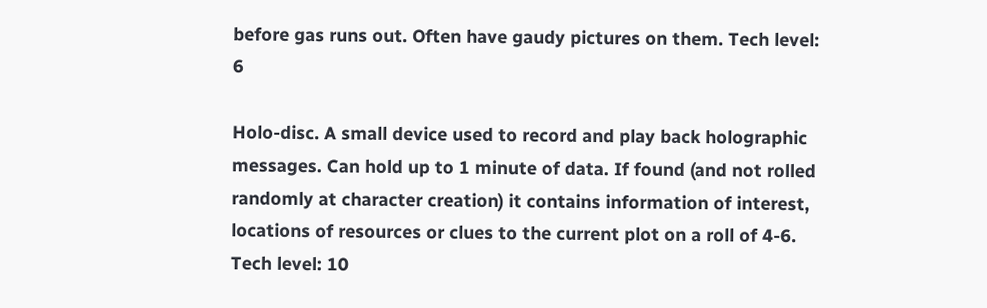before gas runs out. Often have gaudy pictures on them. Tech level: 6

Holo-disc. A small device used to record and play back holographic messages. Can hold up to 1 minute of data. If found (and not rolled randomly at character creation) it contains information of interest, locations of resources or clues to the current plot on a roll of 4-6. Tech level: 10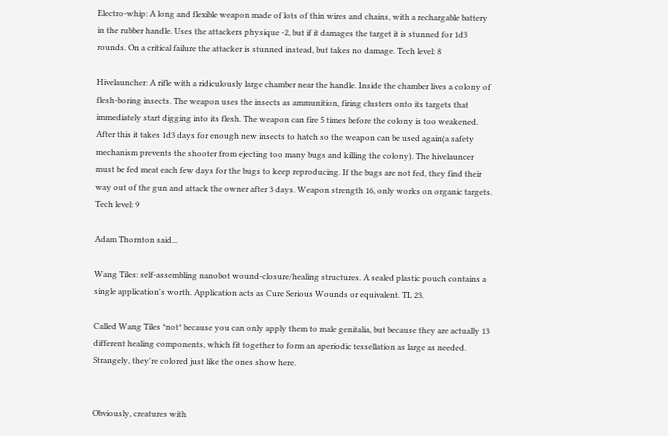Electro-whip: A long and flexible weapon made of lots of thin wires and chains, with a rechargable battery in the rubber handle. Uses the attackers physique -2, but if it damages the target it is stunned for 1d3 rounds. On a critical failure the attacker is stunned instead, but takes no damage. Tech level: 8

Hivelauncher: A rifle with a ridiculously large chamber near the handle. Inside the chamber lives a colony of flesh-boring insects. The weapon uses the insects as ammunition, firing clusters onto its targets that immediately start digging into its flesh. The weapon can fire 5 times before the colony is too weakened. After this it takes 1d3 days for enough new insects to hatch so the weapon can be used again(a safety mechanism prevents the shooter from ejecting too many bugs and killing the colony). The hivelauncer must be fed meat each few days for the bugs to keep reproducing. If the bugs are not fed, they find their way out of the gun and attack the owner after 3 days. Weapon strength 16, only works on organic targets. Tech level: 9

Adam Thornton said...

Wang Tiles: self-assembling nanobot wound-closure/healing structures. A sealed plastic pouch contains a single application's worth. Application acts as Cure Serious Wounds or equivalent. TL 23.

Called Wang Tiles *not* because you can only apply them to male genitalia, but because they are actually 13 different healing components, which fit together to form an aperiodic tessellation as large as needed. Strangely, they're colored just like the ones show here.


Obviously, creatures with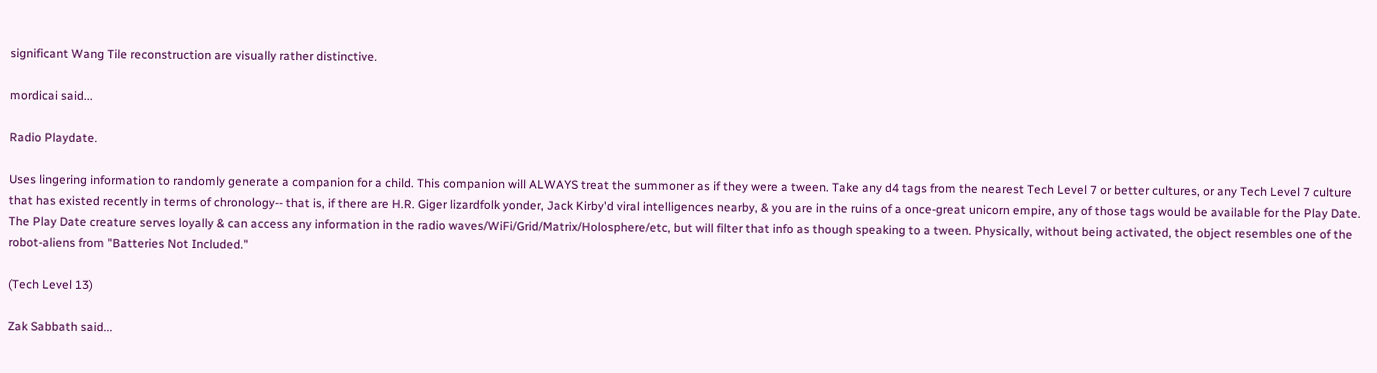significant Wang Tile reconstruction are visually rather distinctive.

mordicai said...

Radio Playdate.

Uses lingering information to randomly generate a companion for a child. This companion will ALWAYS treat the summoner as if they were a tween. Take any d4 tags from the nearest Tech Level 7 or better cultures, or any Tech Level 7 culture that has existed recently in terms of chronology-- that is, if there are H.R. Giger lizardfolk yonder, Jack Kirby'd viral intelligences nearby, & you are in the ruins of a once-great unicorn empire, any of those tags would be available for the Play Date. The Play Date creature serves loyally & can access any information in the radio waves/WiFi/Grid/Matrix/Holosphere/etc, but will filter that info as though speaking to a tween. Physically, without being activated, the object resembles one of the robot-aliens from "Batteries Not Included."

(Tech Level 13)

Zak Sabbath said...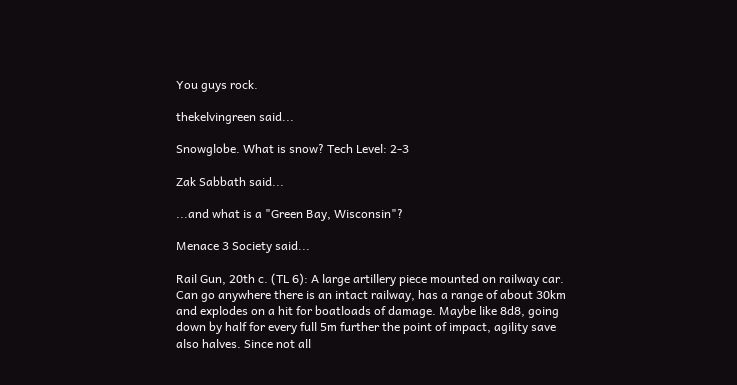You guys rock.

thekelvingreen said...

Snowglobe. What is snow? Tech Level: 2-3

Zak Sabbath said...

...and what is a "Green Bay, Wisconsin"?

Menace 3 Society said...

Rail Gun, 20th c. (TL 6): A large artillery piece mounted on railway car. Can go anywhere there is an intact railway, has a range of about 30km and explodes on a hit for boatloads of damage. Maybe like 8d8, going down by half for every full 5m further the point of impact, agility save also halves. Since not all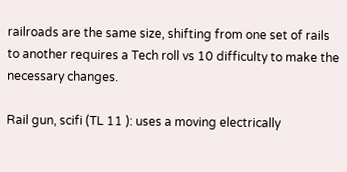railroads are the same size, shifting from one set of rails to another requires a Tech roll vs 10 difficulty to make the necessary changes.

Rail gun, scifi (TL 11 ): uses a moving electrically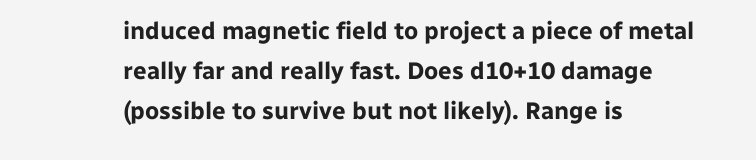induced magnetic field to project a piece of metal really far and really fast. Does d10+10 damage (possible to survive but not likely). Range is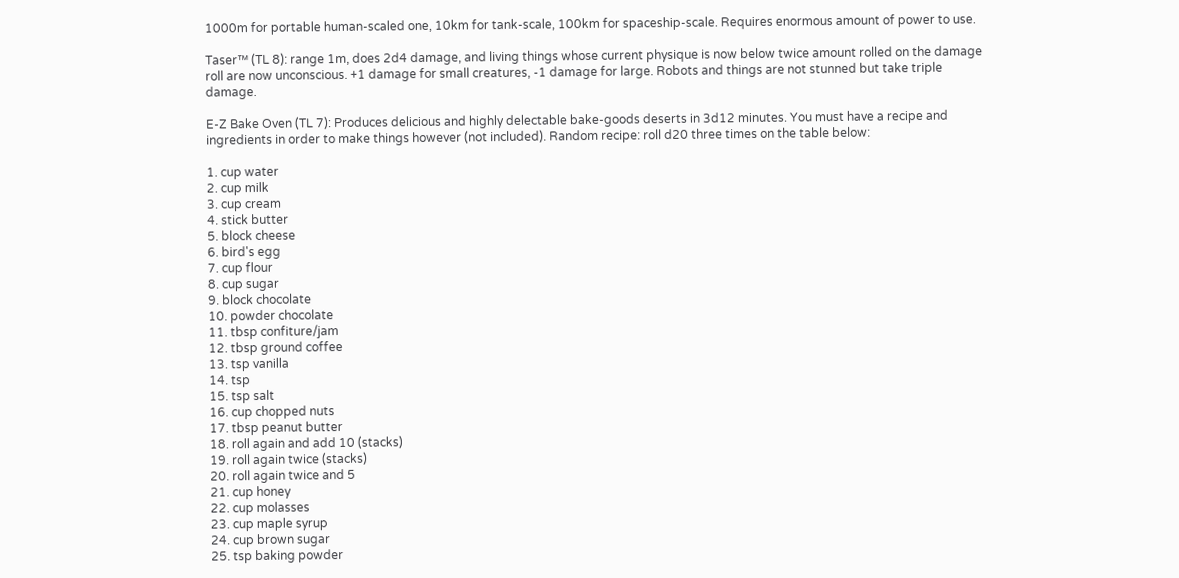1000m for portable human-scaled one, 10km for tank-scale, 100km for spaceship-scale. Requires enormous amount of power to use.

Taser™ (TL 8): range 1m, does 2d4 damage, and living things whose current physique is now below twice amount rolled on the damage roll are now unconscious. +1 damage for small creatures, -1 damage for large. Robots and things are not stunned but take triple damage.

E-Z Bake Oven (TL 7): Produces delicious and highly delectable bake-goods deserts in 3d12 minutes. You must have a recipe and ingredients in order to make things however (not included). Random recipe: roll d20 three times on the table below:

1. cup water
2. cup milk
3. cup cream
4. stick butter
5. block cheese
6. bird's egg
7. cup flour
8. cup sugar
9. block chocolate
10. powder chocolate
11. tbsp confiture/jam
12. tbsp ground coffee
13. tsp vanilla
14. tsp
15. tsp salt
16. cup chopped nuts
17. tbsp peanut butter
18. roll again and add 10 (stacks)
19. roll again twice (stacks)
20. roll again twice and 5
21. cup honey
22. cup molasses
23. cup maple syrup
24. cup brown sugar
25. tsp baking powder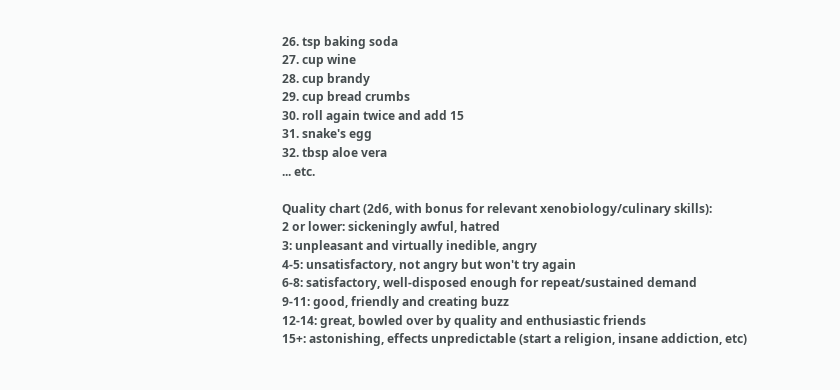26. tsp baking soda
27. cup wine
28. cup brandy
29. cup bread crumbs
30. roll again twice and add 15
31. snake's egg
32. tbsp aloe vera
... etc.

Quality chart (2d6, with bonus for relevant xenobiology/culinary skills):
2 or lower: sickeningly awful, hatred
3: unpleasant and virtually inedible, angry
4-5: unsatisfactory, not angry but won't try again
6-8: satisfactory, well-disposed enough for repeat/sustained demand
9-11: good, friendly and creating buzz
12-14: great, bowled over by quality and enthusiastic friends
15+: astonishing, effects unpredictable (start a religion, insane addiction, etc)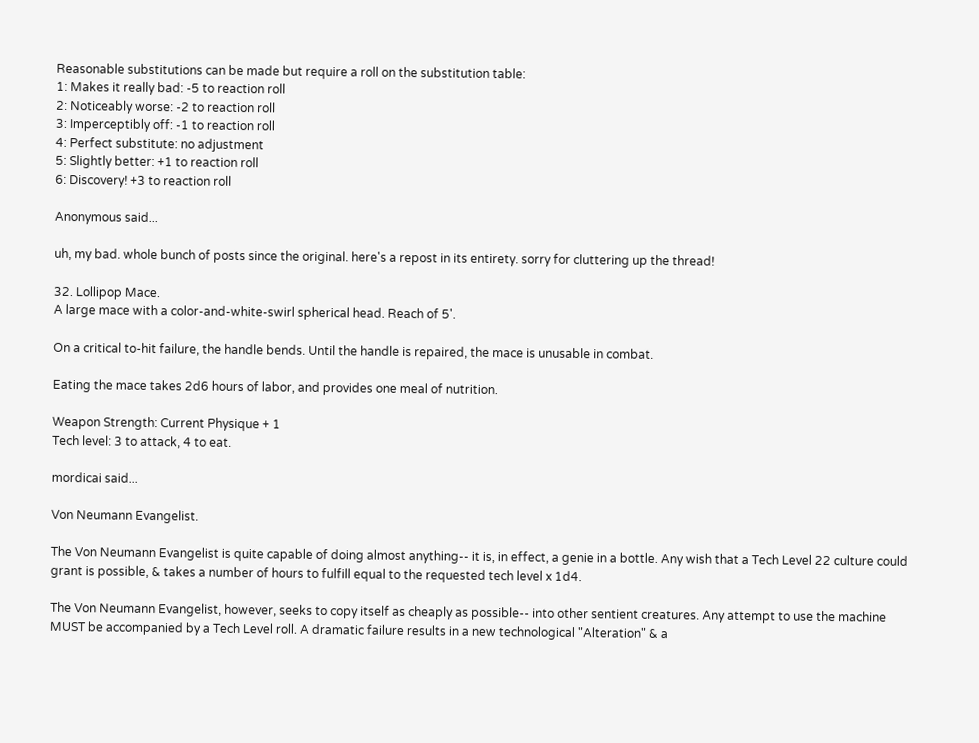Reasonable substitutions can be made but require a roll on the substitution table:
1: Makes it really bad: -5 to reaction roll
2: Noticeably worse: -2 to reaction roll
3: Imperceptibly off: -1 to reaction roll
4: Perfect substitute: no adjustment
5: Slightly better: +1 to reaction roll
6: Discovery! +3 to reaction roll

Anonymous said...

uh, my bad. whole bunch of posts since the original. here's a repost in its entirety. sorry for cluttering up the thread!

32. Lollipop Mace.
A large mace with a color-and-white-swirl spherical head. Reach of 5'.

On a critical to-hit failure, the handle bends. Until the handle is repaired, the mace is unusable in combat.

Eating the mace takes 2d6 hours of labor, and provides one meal of nutrition.

Weapon Strength: Current Physique + 1
Tech level: 3 to attack, 4 to eat.

mordicai said...

Von Neumann Evangelist.

The Von Neumann Evangelist is quite capable of doing almost anything-- it is, in effect, a genie in a bottle. Any wish that a Tech Level 22 culture could grant is possible, & takes a number of hours to fulfill equal to the requested tech level x 1d4.

The Von Neumann Evangelist, however, seeks to copy itself as cheaply as possible-- into other sentient creatures. Any attempt to use the machine MUST be accompanied by a Tech Level roll. A dramatic failure results in a new technological "Alteration" & a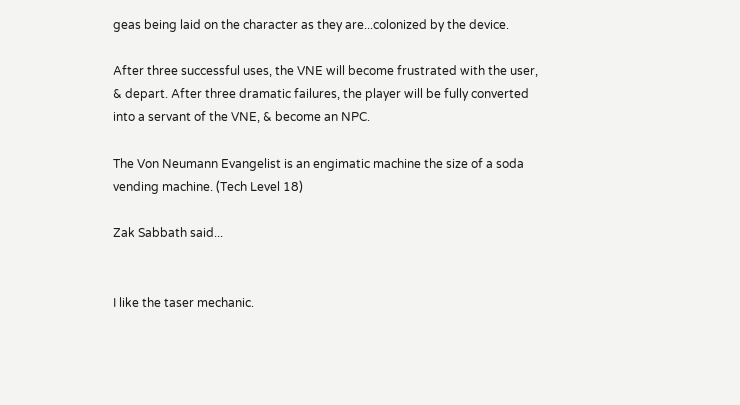geas being laid on the character as they are...colonized by the device.

After three successful uses, the VNE will become frustrated with the user, & depart. After three dramatic failures, the player will be fully converted into a servant of the VNE, & become an NPC.

The Von Neumann Evangelist is an engimatic machine the size of a soda vending machine. (Tech Level 18)

Zak Sabbath said...


I like the taser mechanic.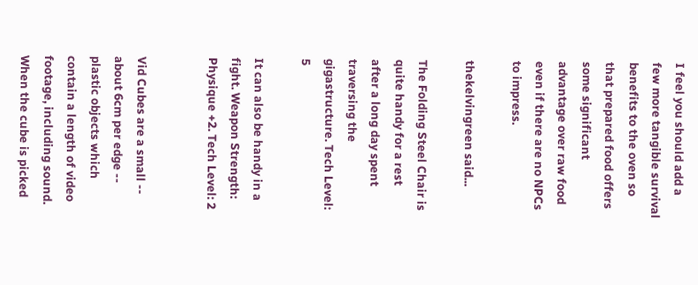I feel you should add a few more tangible survival benefits to the oven so that prepared food offers some significant advantage over raw food even if there are no NPCs to impress.

thekelvingreen said...

The Folding Steel Chair is quite handy for a rest after a long day spent traversing the gigastructure. Tech Level: 5

It can also be handy in a fight. Weapon Strength: Physique +2. Tech Level: 2


Vid Cubes are a small -- about 6cm per edge -- plastic objects which contain a length of video footage, including sound. When the cube is picked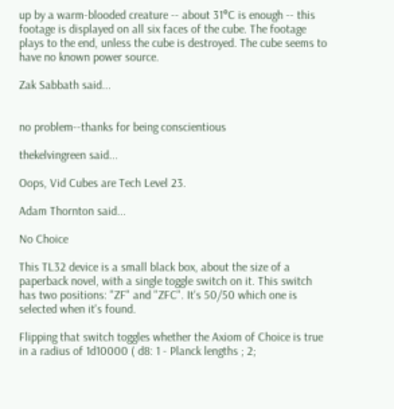up by a warm-blooded creature -- about 31°C is enough -- this footage is displayed on all six faces of the cube. The footage plays to the end, unless the cube is destroyed. The cube seems to have no known power source.

Zak Sabbath said...


no problem--thanks for being conscientious

thekelvingreen said...

Oops, Vid Cubes are Tech Level 23.

Adam Thornton said...

No Choice

This TL32 device is a small black box, about the size of a paperback novel, with a single toggle switch on it. This switch has two positions: "ZF" and "ZFC". It's 50/50 which one is selected when it's found.

Flipping that switch toggles whether the Axiom of Choice is true in a radius of 1d10000 ( d8: 1 - Planck lengths ; 2;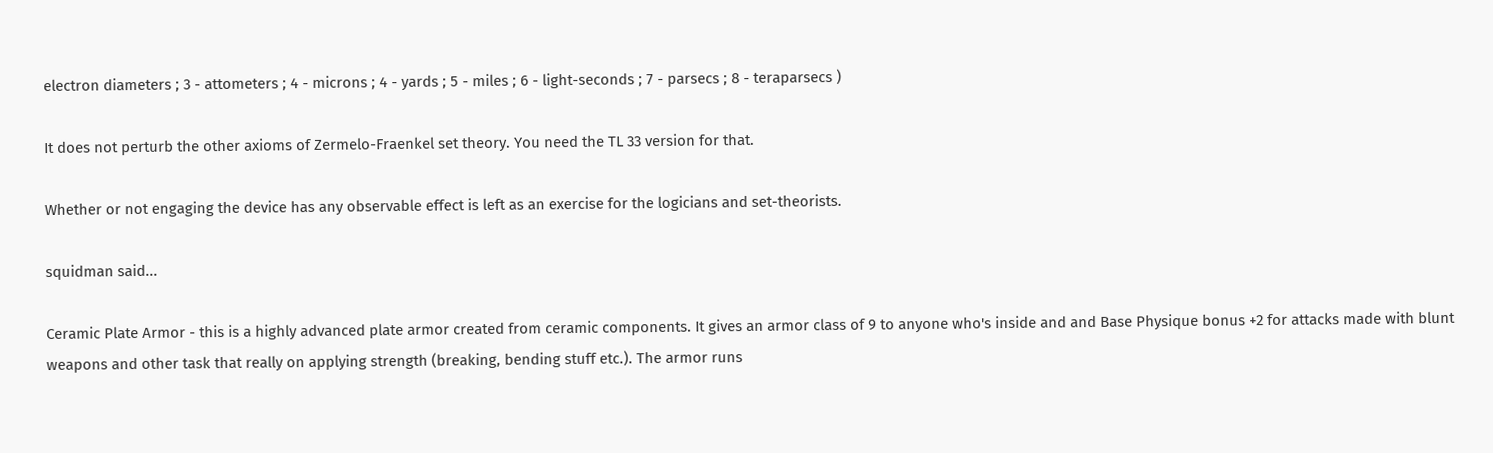electron diameters ; 3 - attometers ; 4 - microns ; 4 - yards ; 5 - miles ; 6 - light-seconds ; 7 - parsecs ; 8 - teraparsecs )

It does not perturb the other axioms of Zermelo-Fraenkel set theory. You need the TL 33 version for that.

Whether or not engaging the device has any observable effect is left as an exercise for the logicians and set-theorists.

squidman said...

Ceramic Plate Armor - this is a highly advanced plate armor created from ceramic components. It gives an armor class of 9 to anyone who's inside and and Base Physique bonus +2 for attacks made with blunt weapons and other task that really on applying strength (breaking, bending stuff etc.). The armor runs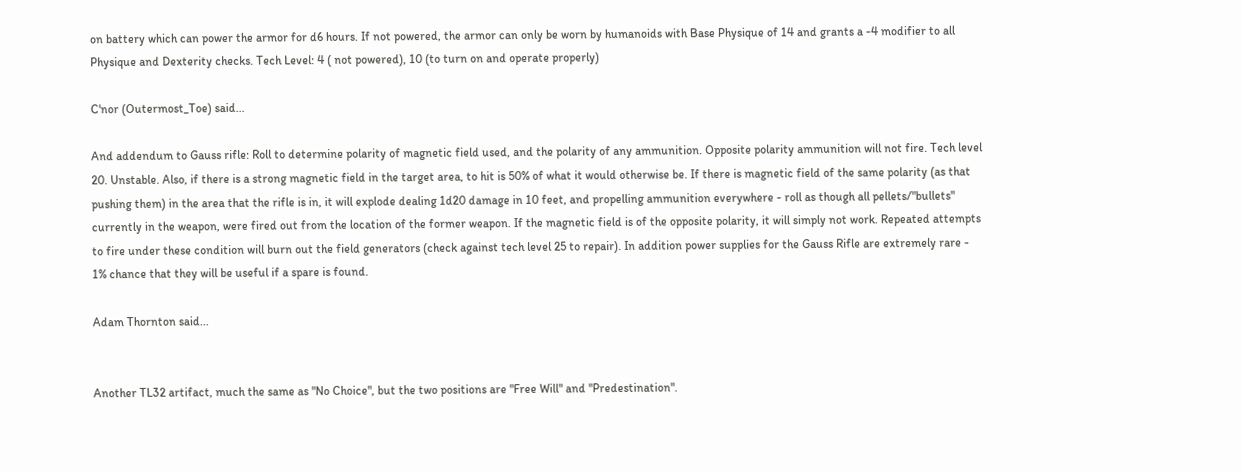on battery which can power the armor for d6 hours. If not powered, the armor can only be worn by humanoids with Base Physique of 14 and grants a -4 modifier to all Physique and Dexterity checks. Tech Level: 4 ( not powered), 10 (to turn on and operate properly)

C'nor (Outermost_Toe) said...

And addendum to Gauss rifle: Roll to determine polarity of magnetic field used, and the polarity of any ammunition. Opposite polarity ammunition will not fire. Tech level 20. Unstable. Also, if there is a strong magnetic field in the target area, to hit is 50% of what it would otherwise be. If there is magnetic field of the same polarity (as that pushing them) in the area that the rifle is in, it will explode dealing 1d20 damage in 10 feet, and propelling ammunition everywhere - roll as though all pellets/"bullets" currently in the weapon, were fired out from the location of the former weapon. If the magnetic field is of the opposite polarity, it will simply not work. Repeated attempts to fire under these condition will burn out the field generators (check against tech level 25 to repair). In addition power supplies for the Gauss Rifle are extremely rare - 1% chance that they will be useful if a spare is found.

Adam Thornton said...


Another TL32 artifact, much the same as "No Choice", but the two positions are "Free Will" and "Predestination".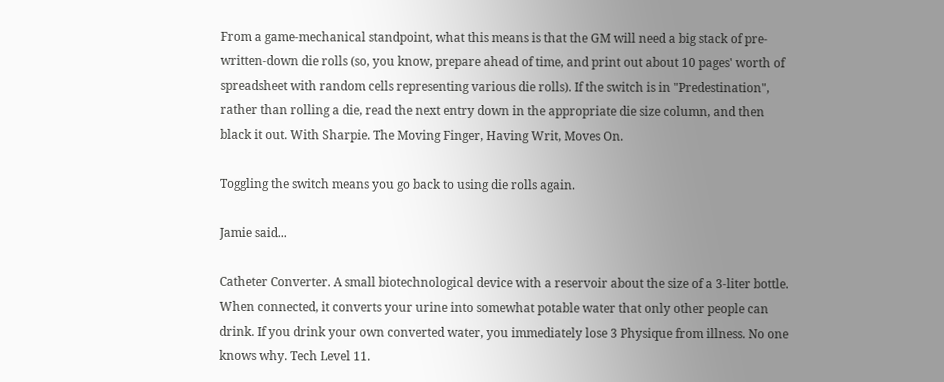From a game-mechanical standpoint, what this means is that the GM will need a big stack of pre-written-down die rolls (so, you know, prepare ahead of time, and print out about 10 pages' worth of spreadsheet with random cells representing various die rolls). If the switch is in "Predestination", rather than rolling a die, read the next entry down in the appropriate die size column, and then black it out. With Sharpie. The Moving Finger, Having Writ, Moves On.

Toggling the switch means you go back to using die rolls again.

Jamie said...

Catheter Converter. A small biotechnological device with a reservoir about the size of a 3-liter bottle. When connected, it converts your urine into somewhat potable water that only other people can drink. If you drink your own converted water, you immediately lose 3 Physique from illness. No one knows why. Tech Level 11.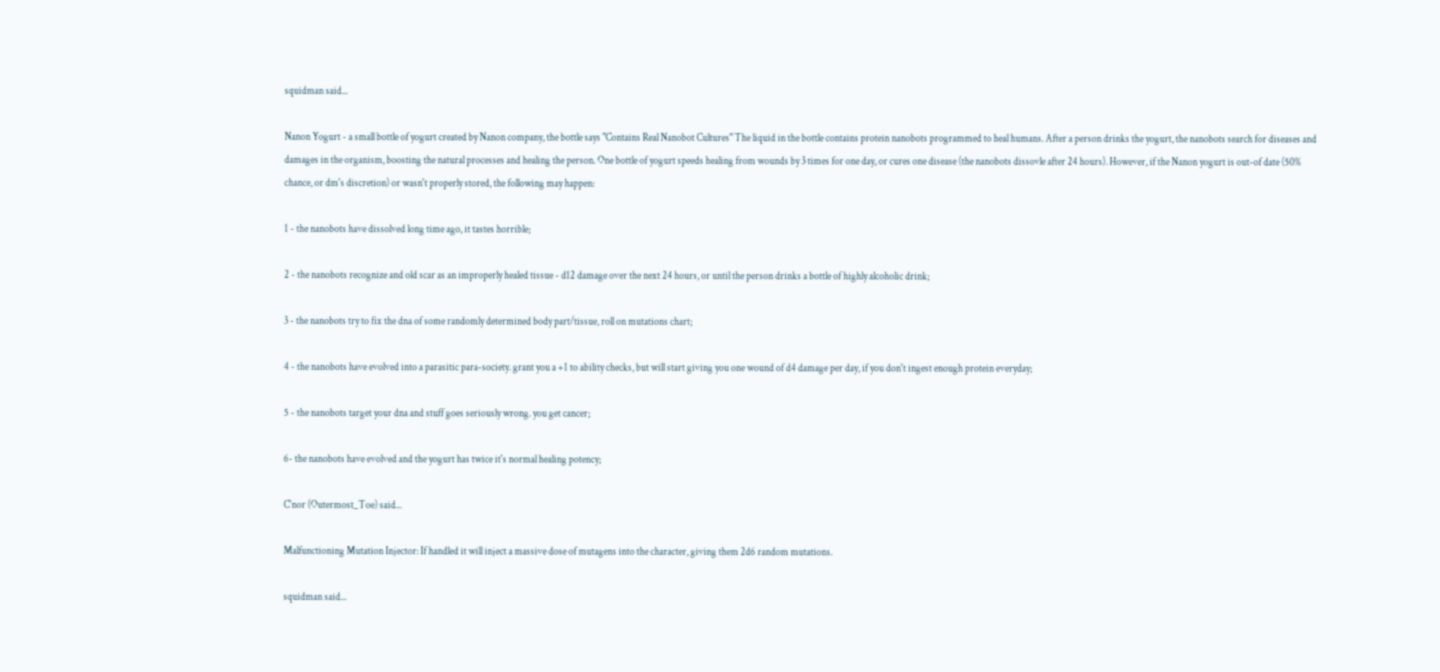squidman said...

Nanon Yogurt - a small bottle of yogurt created by Nanon company, the bottle says "Contains Real Nanobot Cultures" The liquid in the bottle contains protein nanobots programmed to heal humans. After a person drinks the yogurt, the nanobots search for diseases and damages in the organism, boosting the natural processes and healing the person. One bottle of yogurt speeds healing from wounds by 3 times for one day, or cures one disease (the nanobots dissovle after 24 hours). However, if the Nanon yogurt is out-of date (50% chance, or dm's discretion) or wasn't properly stored, the following may happen:

1 - the nanobots have dissolved long time ago, it tastes horrible;

2 - the nanobots recognize and old scar as an improperly healed tissue - d12 damage over the next 24 hours, or until the person drinks a bottle of highly alcoholic drink;

3 - the nanobots try to fix the dna of some randomly determined body part/tissue, roll on mutations chart;

4 - the nanobots have evolved into a parasitic para-society. grant you a +1 to ability checks, but will start giving you one wound of d4 damage per day, if you don't ingest enough protein everyday;

5 - the nanobots target your dna and stuff goes seriously wrong. you get cancer;

6- the nanobots have evolved and the yogurt has twice it's normal healing potency;

C'nor (Outermost_Toe) said...

Malfunctioning Mutation Injector: If handled it will inject a massive dose of mutagens into the character, giving them 2d6 random mutations.

squidman said...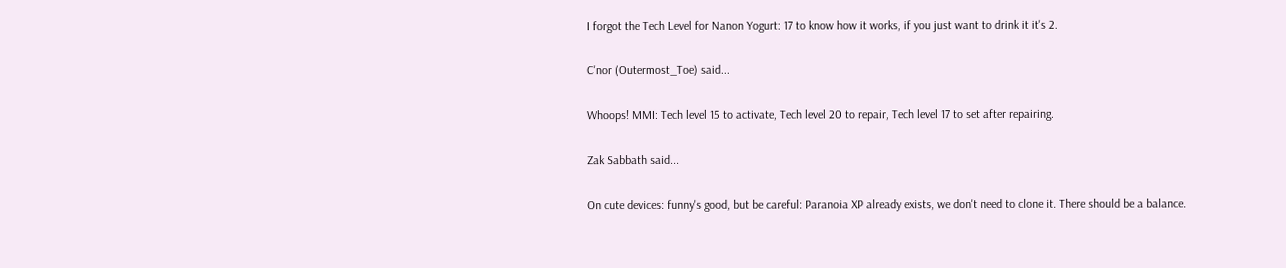I forgot the Tech Level for Nanon Yogurt: 17 to know how it works, if you just want to drink it it's 2.

C'nor (Outermost_Toe) said...

Whoops! MMI: Tech level 15 to activate, Tech level 20 to repair, Tech level 17 to set after repairing.

Zak Sabbath said...

On cute devices: funny's good, but be careful: Paranoia XP already exists, we don't need to clone it. There should be a balance.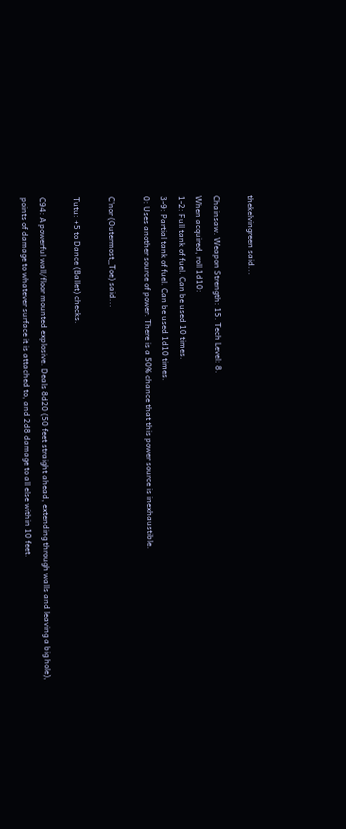thekelvingreen said...

Chainsaw. Weapon Strength: 15. Tech Level: 8.
When acquired, roll 1d10:
1-2: Full tank of fuel. Can be used 10 times.
3-9: Partial tank of fuel. Can be used 1d10 times.
0: Uses another source of power. There is a 50% chance that this power source is inexhaustible.

C'nor (Outermost_Toe) said...

Tutu: +5 to Dance (Ballet) checks.

C94: A powerful wall/floor mounted explosive. Deals 8d20 (50 feet straight ahead, extending through walls and leaving a big hole), points of damage to whatever surface it is attached to, and 2d8 damage to all else within 10 feet.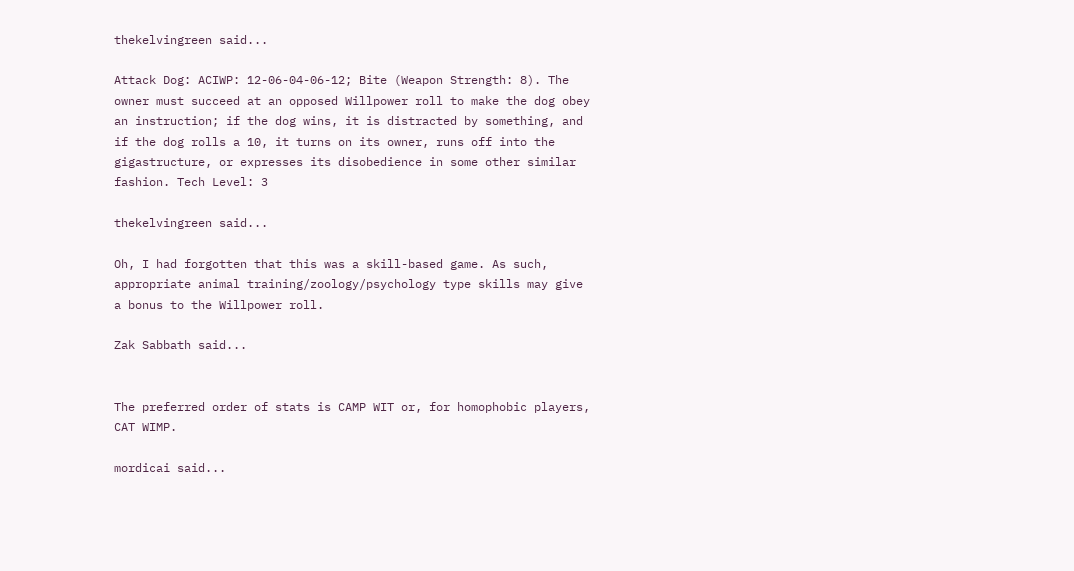thekelvingreen said...

Attack Dog: ACIWP: 12-06-04-06-12; Bite (Weapon Strength: 8). The owner must succeed at an opposed Willpower roll to make the dog obey an instruction; if the dog wins, it is distracted by something, and if the dog rolls a 10, it turns on its owner, runs off into the gigastructure, or expresses its disobedience in some other similar fashion. Tech Level: 3

thekelvingreen said...

Oh, I had forgotten that this was a skill-based game. As such, appropriate animal training/zoology/psychology type skills may give a bonus to the Willpower roll.

Zak Sabbath said...


The preferred order of stats is CAMP WIT or, for homophobic players, CAT WIMP.

mordicai said...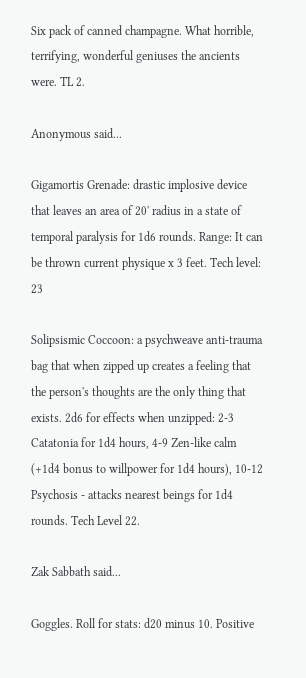Six pack of canned champagne. What horrible, terrifying, wonderful geniuses the ancients were. TL 2.

Anonymous said...

Gigamortis Grenade: drastic implosive device that leaves an area of 20' radius in a state of temporal paralysis for 1d6 rounds. Range: It can be thrown current physique x 3 feet. Tech level: 23

Solipsismic Coccoon: a psychweave anti-trauma bag that when zipped up creates a feeling that the person's thoughts are the only thing that exists. 2d6 for effects when unzipped: 2-3 Catatonia for 1d4 hours, 4-9 Zen-like calm (+1d4 bonus to willpower for 1d4 hours), 10-12 Psychosis - attacks nearest beings for 1d4 rounds. Tech Level 22.

Zak Sabbath said...

Goggles. Roll for stats: d20 minus 10. Positive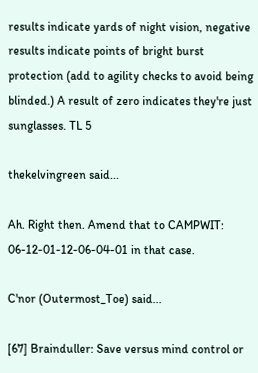results indicate yards of night vision, negative results indicate points of bright burst protection (add to agility checks to avoid being blinded.) A result of zero indicates they're just sunglasses. TL 5

thekelvingreen said...

Ah. Right then. Amend that to CAMPWIT: 06-12-01-12-06-04-01 in that case.

C'nor (Outermost_Toe) said...

[67] Brainduller: Save versus mind control or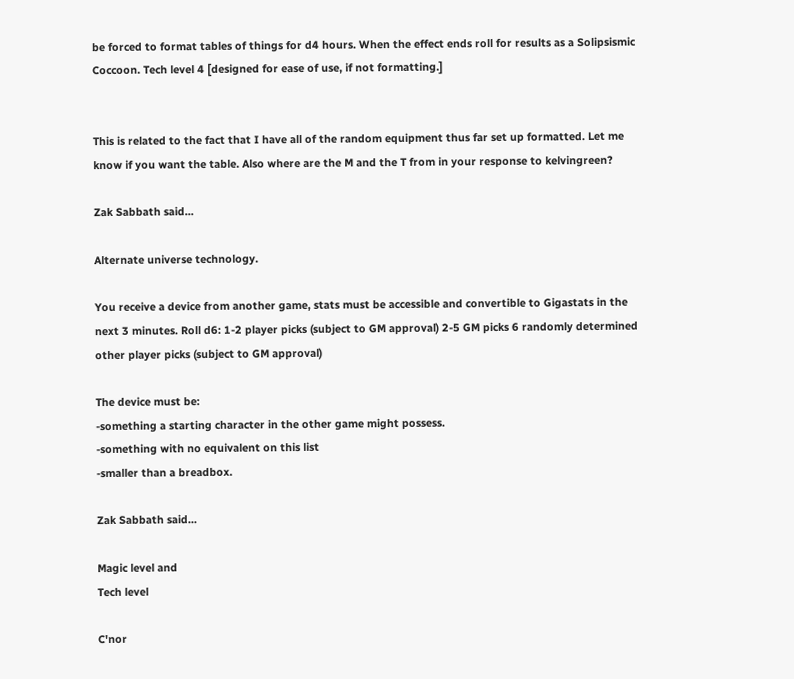be forced to format tables of things for d4 hours. When the effect ends roll for results as a Solipsismic Coccoon. Tech level 4 [designed for ease of use, if not formatting.]


This is related to the fact that I have all of the random equipment thus far set up formatted. Let me know if you want the table. Also where are the M and the T from in your response to kelvingreen?

Zak Sabbath said...

Alternate universe technology.

You receive a device from another game, stats must be accessible and convertible to Gigastats in the next 3 minutes. Roll d6: 1-2 player picks (subject to GM approval) 2-5 GM picks 6 randomly determined other player picks (subject to GM approval)

The device must be:
-something a starting character in the other game might possess.
-something with no equivalent on this list
-smaller than a breadbox.

Zak Sabbath said...

Magic level and
Tech level

C'nor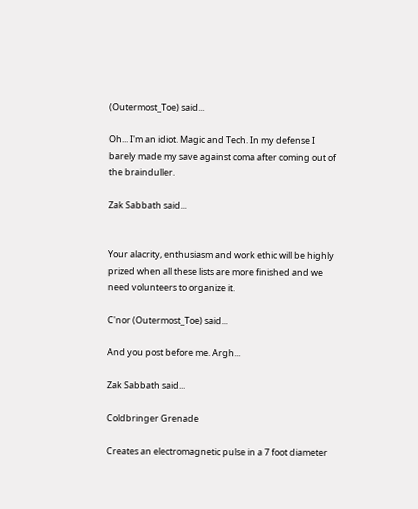(Outermost_Toe) said...

Oh... I'm an idiot. Magic and Tech. In my defense I barely made my save against coma after coming out of the brainduller.

Zak Sabbath said...


Your alacrity, enthusiasm and work ethic will be highly prized when all these lists are more finished and we need volunteers to organize it.

C'nor (Outermost_Toe) said...

And you post before me. Argh...

Zak Sabbath said...

Coldbringer Grenade

Creates an electromagnetic pulse in a 7 foot diameter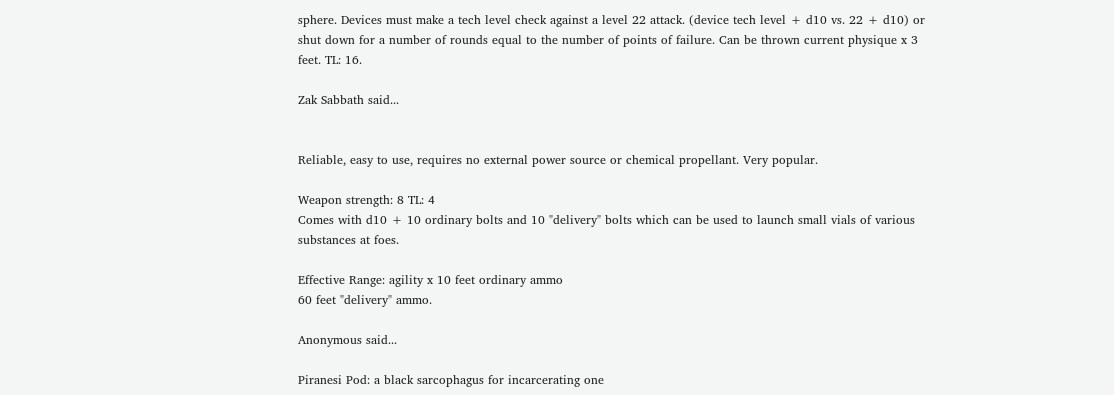sphere. Devices must make a tech level check against a level 22 attack. (device tech level + d10 vs. 22 + d10) or shut down for a number of rounds equal to the number of points of failure. Can be thrown current physique x 3 feet. TL: 16.

Zak Sabbath said...


Reliable, easy to use, requires no external power source or chemical propellant. Very popular.

Weapon strength: 8 TL: 4
Comes with d10 + 10 ordinary bolts and 10 "delivery" bolts which can be used to launch small vials of various substances at foes.

Effective Range: agility x 10 feet ordinary ammo
60 feet "delivery" ammo.

Anonymous said...

Piranesi Pod: a black sarcophagus for incarcerating one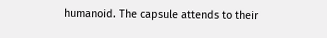humanoid. The capsule attends to their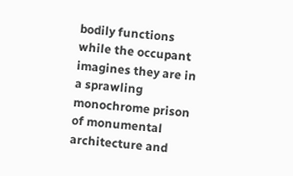bodily functions while the occupant imagines they are in a sprawling monochrome prison of monumental architecture and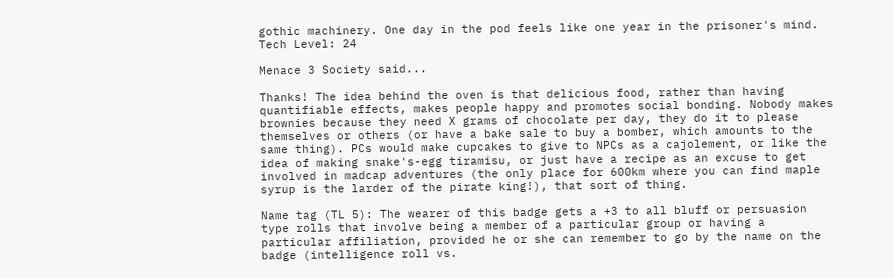gothic machinery. One day in the pod feels like one year in the prisoner's mind. Tech Level: 24

Menace 3 Society said...

Thanks! The idea behind the oven is that delicious food, rather than having quantifiable effects, makes people happy and promotes social bonding. Nobody makes brownies because they need X grams of chocolate per day, they do it to please themselves or others (or have a bake sale to buy a bomber, which amounts to the same thing). PCs would make cupcakes to give to NPCs as a cajolement, or like the idea of making snake's-egg tiramisu, or just have a recipe as an excuse to get involved in madcap adventures (the only place for 600km where you can find maple syrup is the larder of the pirate king!), that sort of thing.

Name tag (TL 5): The wearer of this badge gets a +3 to all bluff or persuasion type rolls that involve being a member of a particular group or having a particular affiliation, provided he or she can remember to go by the name on the badge (intelligence roll vs.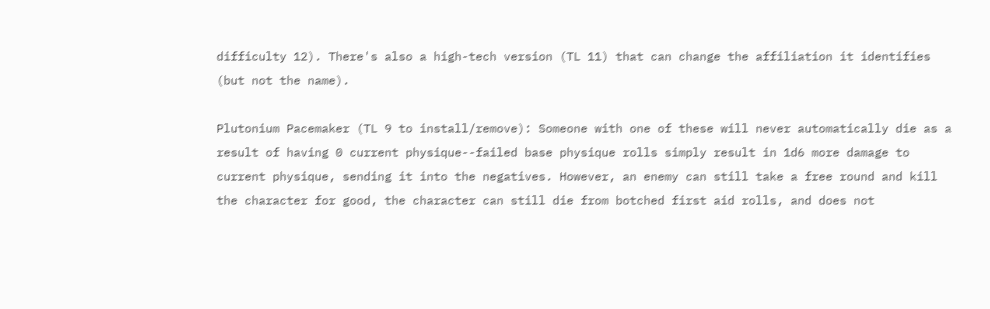difficulty 12). There's also a high-tech version (TL 11) that can change the affiliation it identifies (but not the name).

Plutonium Pacemaker (TL 9 to install/remove): Someone with one of these will never automatically die as a result of having 0 current physique--failed base physique rolls simply result in 1d6 more damage to current physique, sending it into the negatives. However, an enemy can still take a free round and kill the character for good, the character can still die from botched first aid rolls, and does not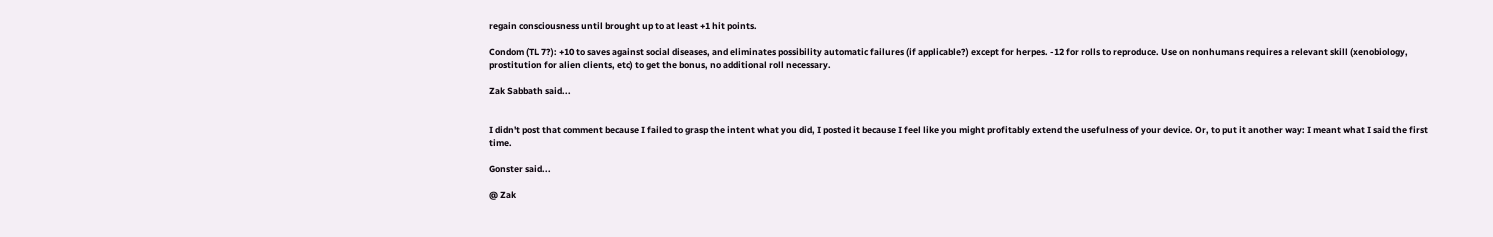regain consciousness until brought up to at least +1 hit points.

Condom (TL 7?): +10 to saves against social diseases, and eliminates possibility automatic failures (if applicable?) except for herpes. -12 for rolls to reproduce. Use on nonhumans requires a relevant skill (xenobiology, prostitution for alien clients, etc) to get the bonus, no additional roll necessary.

Zak Sabbath said...


I didn't post that comment because I failed to grasp the intent what you did, I posted it because I feel like you might profitably extend the usefulness of your device. Or, to put it another way: I meant what I said the first time.

Gonster said...

@ Zak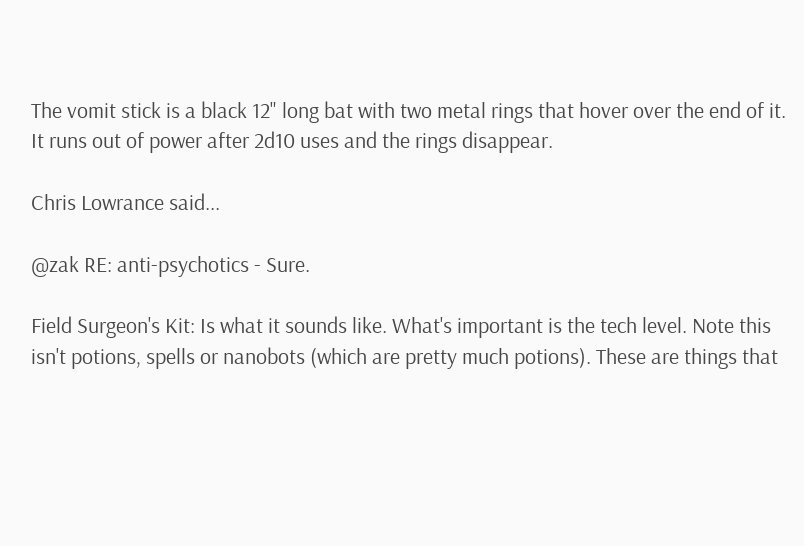The vomit stick is a black 12" long bat with two metal rings that hover over the end of it. It runs out of power after 2d10 uses and the rings disappear.

Chris Lowrance said...

@zak RE: anti-psychotics - Sure.

Field Surgeon's Kit: Is what it sounds like. What's important is the tech level. Note this isn't potions, spells or nanobots (which are pretty much potions). These are things that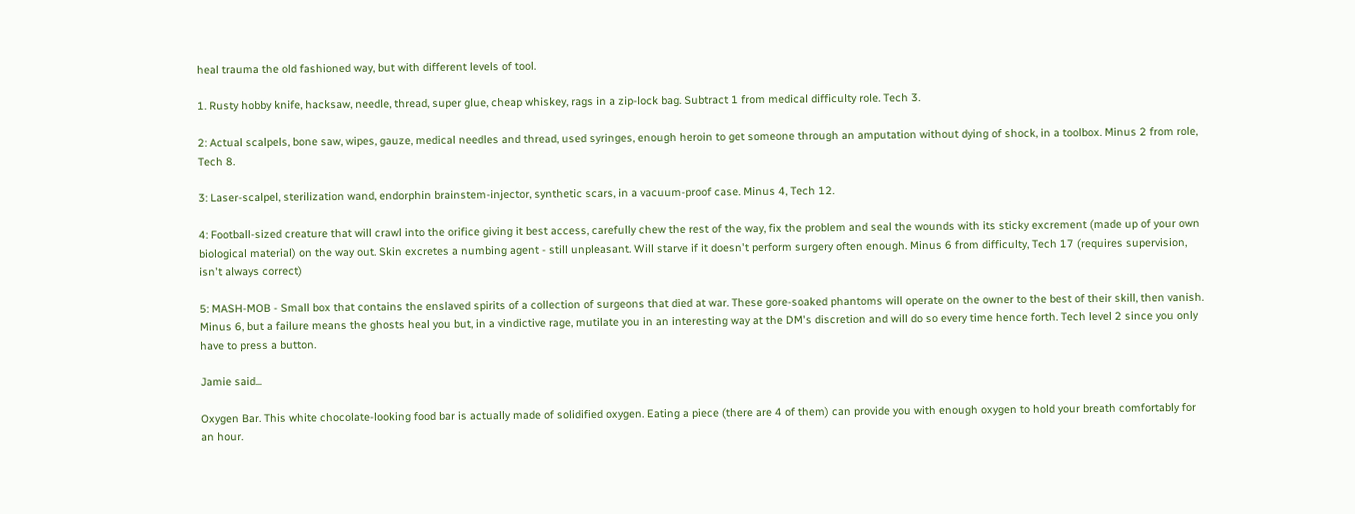heal trauma the old fashioned way, but with different levels of tool.

1. Rusty hobby knife, hacksaw, needle, thread, super glue, cheap whiskey, rags in a zip-lock bag. Subtract 1 from medical difficulty role. Tech 3.

2: Actual scalpels, bone saw, wipes, gauze, medical needles and thread, used syringes, enough heroin to get someone through an amputation without dying of shock, in a toolbox. Minus 2 from role, Tech 8.

3: Laser-scalpel, sterilization wand, endorphin brainstem-injector, synthetic scars, in a vacuum-proof case. Minus 4, Tech 12.

4: Football-sized creature that will crawl into the orifice giving it best access, carefully chew the rest of the way, fix the problem and seal the wounds with its sticky excrement (made up of your own biological material) on the way out. Skin excretes a numbing agent - still unpleasant. Will starve if it doesn't perform surgery often enough. Minus 6 from difficulty, Tech 17 (requires supervision, isn't always correct)

5: MASH-MOB - Small box that contains the enslaved spirits of a collection of surgeons that died at war. These gore-soaked phantoms will operate on the owner to the best of their skill, then vanish. Minus 6, but a failure means the ghosts heal you but, in a vindictive rage, mutilate you in an interesting way at the DM's discretion and will do so every time hence forth. Tech level 2 since you only have to press a button.

Jamie said...

Oxygen Bar. This white chocolate-looking food bar is actually made of solidified oxygen. Eating a piece (there are 4 of them) can provide you with enough oxygen to hold your breath comfortably for an hour.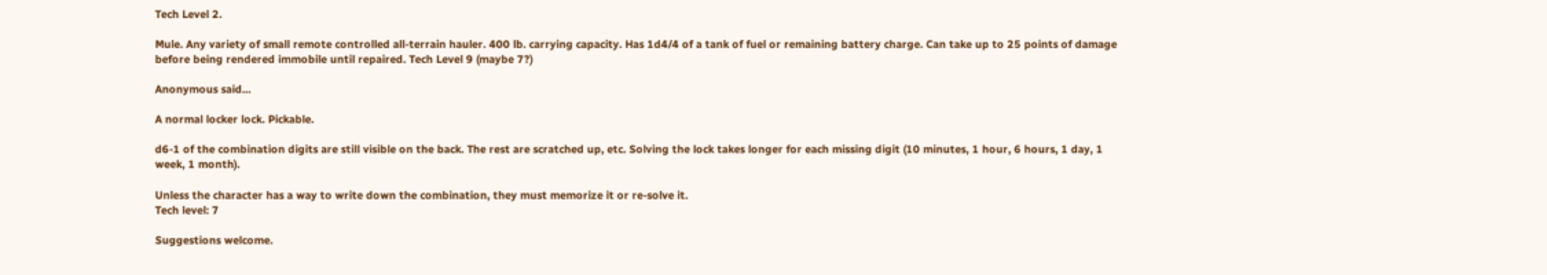Tech Level 2.

Mule. Any variety of small remote controlled all-terrain hauler. 400 lb. carrying capacity. Has 1d4/4 of a tank of fuel or remaining battery charge. Can take up to 25 points of damage before being rendered immobile until repaired. Tech Level 9 (maybe 7?)

Anonymous said...

A normal locker lock. Pickable.

d6-1 of the combination digits are still visible on the back. The rest are scratched up, etc. Solving the lock takes longer for each missing digit (10 minutes, 1 hour, 6 hours, 1 day, 1 week, 1 month).

Unless the character has a way to write down the combination, they must memorize it or re-solve it.
Tech level: 7

Suggestions welcome.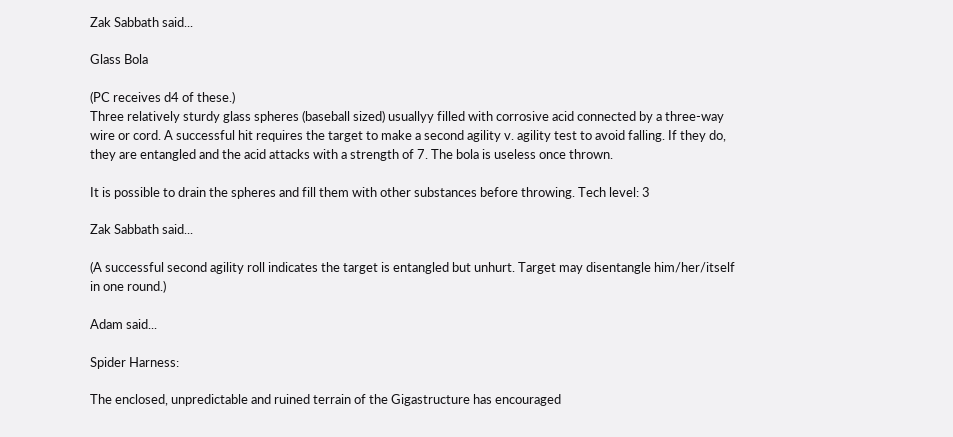Zak Sabbath said...

Glass Bola

(PC receives d4 of these.)
Three relatively sturdy glass spheres (baseball sized) usuallyy filled with corrosive acid connected by a three-way wire or cord. A successful hit requires the target to make a second agility v. agility test to avoid falling. If they do, they are entangled and the acid attacks with a strength of 7. The bola is useless once thrown.

It is possible to drain the spheres and fill them with other substances before throwing. Tech level: 3

Zak Sabbath said...

(A successful second agility roll indicates the target is entangled but unhurt. Target may disentangle him/her/itself in one round.)

Adam said...

Spider Harness:

The enclosed, unpredictable and ruined terrain of the Gigastructure has encouraged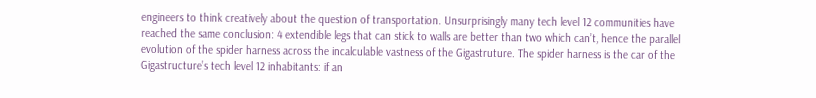engineers to think creatively about the question of transportation. Unsurprisingly many tech level 12 communities have reached the same conclusion: 4 extendible legs that can stick to walls are better than two which can’t, hence the parallel evolution of the spider harness across the incalculable vastness of the Gigastruture. The spider harness is the car of the Gigastructure’s tech level 12 inhabitants: if an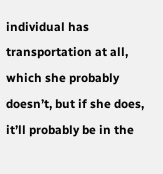individual has transportation at all, which she probably doesn’t, but if she does, it’ll probably be in the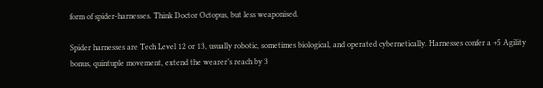form of spider-harnesses. Think Doctor Octopus, but less weaponised.

Spider harnesses are Tech Level 12 or 13, usually robotic, sometimes biological, and operated cybernetically. Harnesses confer a +5 Agility bonus, quintuple movement, extend the wearer’s reach by 3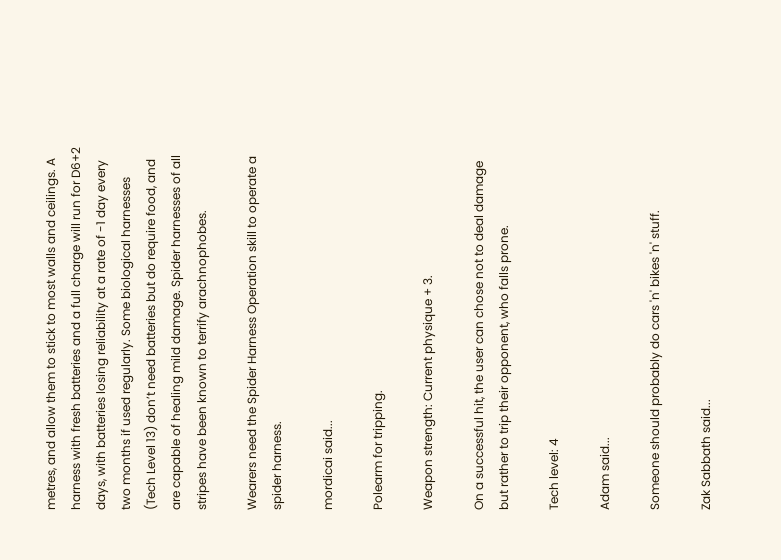metres, and allow them to stick to most walls and ceilings. A harness with fresh batteries and a full charge will run for D6+2 days, with batteries losing reliability at a rate of -1 day every two months if used regularly. Some biological harnesses (Tech Level 13) don’t need batteries but do require food, and are capable of healing mild damage. Spider harnesses of all stripes have been known to terrify arachnophobes.

Wearers need the Spider Harness Operation skill to operate a spider harness.

mordicai said...

Polearm for tripping.

Weapon strength: Current physique + 3.

On a successful hit, the user can chose not to deal damage but rather to trip their opponent, who falls prone.

Tech level: 4

Adam said...

Someone should probably do cars 'n' bikes 'n' stuff.

Zak Sabbath said...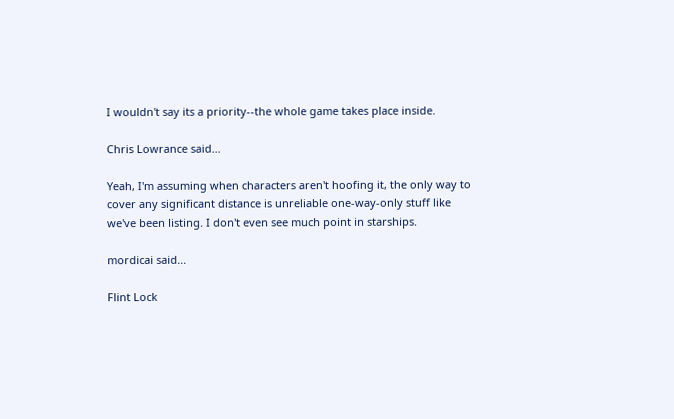I wouldn't say its a priority--the whole game takes place inside.

Chris Lowrance said...

Yeah, I'm assuming when characters aren't hoofing it, the only way to cover any significant distance is unreliable one-way-only stuff like we've been listing. I don't even see much point in starships.

mordicai said...

Flint Lock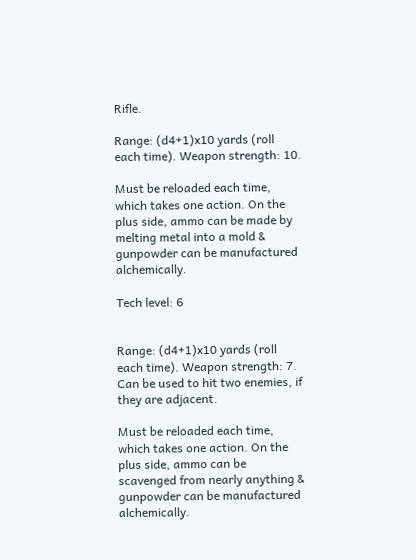Rifle.

Range: (d4+1)x10 yards (roll each time). Weapon strength: 10.

Must be reloaded each time, which takes one action. On the plus side, ammo can be made by melting metal into a mold & gunpowder can be manufactured alchemically.

Tech level: 6


Range: (d4+1)x10 yards (roll each time). Weapon strength: 7. Can be used to hit two enemies, if they are adjacent.

Must be reloaded each time, which takes one action. On the plus side, ammo can be scavenged from nearly anything & gunpowder can be manufactured alchemically.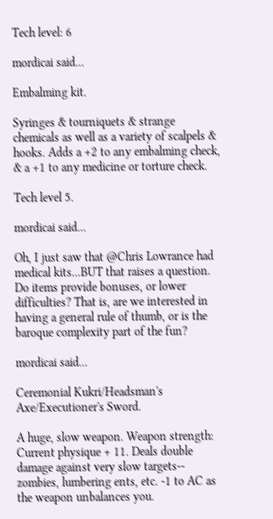Tech level: 6

mordicai said...

Embalming kit.

Syringes & tourniquets & strange chemicals as well as a variety of scalpels & hooks. Adds a +2 to any embalming check, & a +1 to any medicine or torture check.

Tech level 5.

mordicai said...

Oh, I just saw that @Chris Lowrance had medical kits...BUT that raises a question. Do items provide bonuses, or lower difficulties? That is, are we interested in having a general rule of thumb, or is the baroque complexity part of the fun?

mordicai said...

Ceremonial Kukri/Headsman's Axe/Executioner's Sword.

A huge, slow weapon. Weapon strength: Current physique + 11. Deals double damage against very slow targets-- zombies, lumbering ents, etc. -1 to AC as the weapon unbalances you.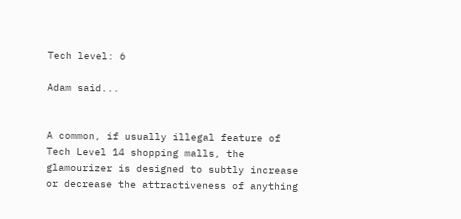Tech level: 6

Adam said...


A common, if usually illegal feature of Tech Level 14 shopping malls, the glamourizer is designed to subtly increase or decrease the attractiveness of anything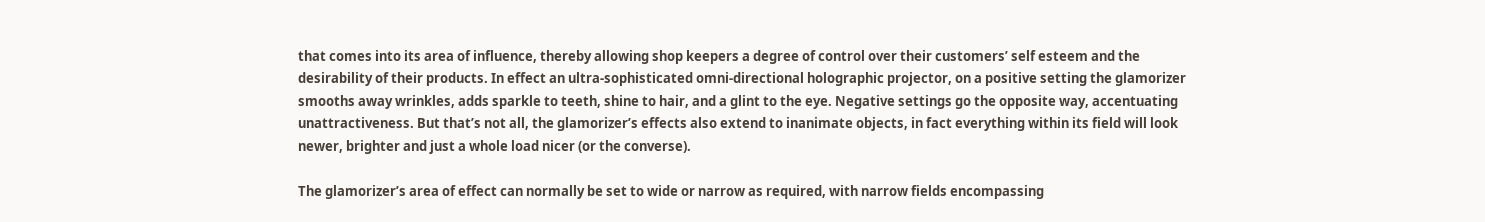that comes into its area of influence, thereby allowing shop keepers a degree of control over their customers’ self esteem and the desirability of their products. In effect an ultra-sophisticated omni-directional holographic projector, on a positive setting the glamorizer smooths away wrinkles, adds sparkle to teeth, shine to hair, and a glint to the eye. Negative settings go the opposite way, accentuating unattractiveness. But that’s not all, the glamorizer’s effects also extend to inanimate objects, in fact everything within its field will look newer, brighter and just a whole load nicer (or the converse).

The glamorizer’s area of effect can normally be set to wide or narrow as required, with narrow fields encompassing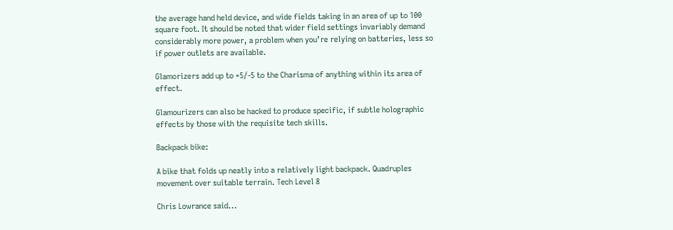the average hand held device, and wide fields taking in an area of up to 100 square foot. It should be noted that wider field settings invariably demand considerably more power, a problem when you’re relying on batteries, less so if power outlets are available.

Glamorizers add up to +5/-5 to the Charisma of anything within its area of effect.

Glamourizers can also be hacked to produce specific, if subtle holographic effects by those with the requisite tech skills.

Backpack bike:

A bike that folds up neatly into a relatively light backpack. Quadruples movement over suitable terrain. Tech Level 8

Chris Lowrance said...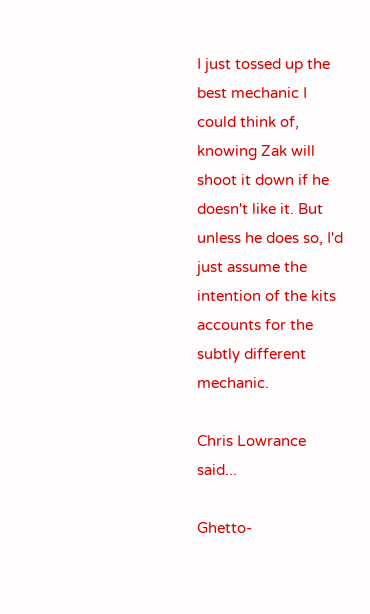I just tossed up the best mechanic I could think of, knowing Zak will shoot it down if he doesn't like it. But unless he does so, I'd just assume the intention of the kits accounts for the subtly different mechanic.

Chris Lowrance said...

Ghetto-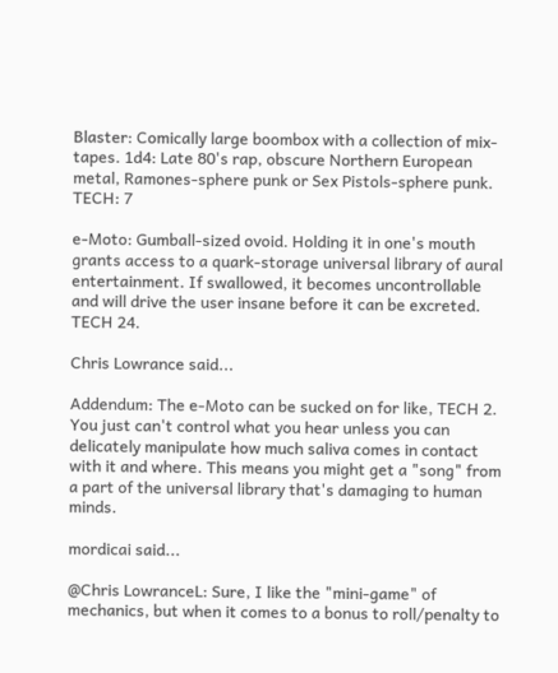Blaster: Comically large boombox with a collection of mix-tapes. 1d4: Late 80's rap, obscure Northern European metal, Ramones-sphere punk or Sex Pistols-sphere punk. TECH: 7

e-Moto: Gumball-sized ovoid. Holding it in one's mouth grants access to a quark-storage universal library of aural entertainment. If swallowed, it becomes uncontrollable and will drive the user insane before it can be excreted. TECH 24.

Chris Lowrance said...

Addendum: The e-Moto can be sucked on for like, TECH 2. You just can't control what you hear unless you can delicately manipulate how much saliva comes in contact with it and where. This means you might get a "song" from a part of the universal library that's damaging to human minds.

mordicai said...

@Chris LowranceL: Sure, I like the "mini-game" of mechanics, but when it comes to a bonus to roll/penalty to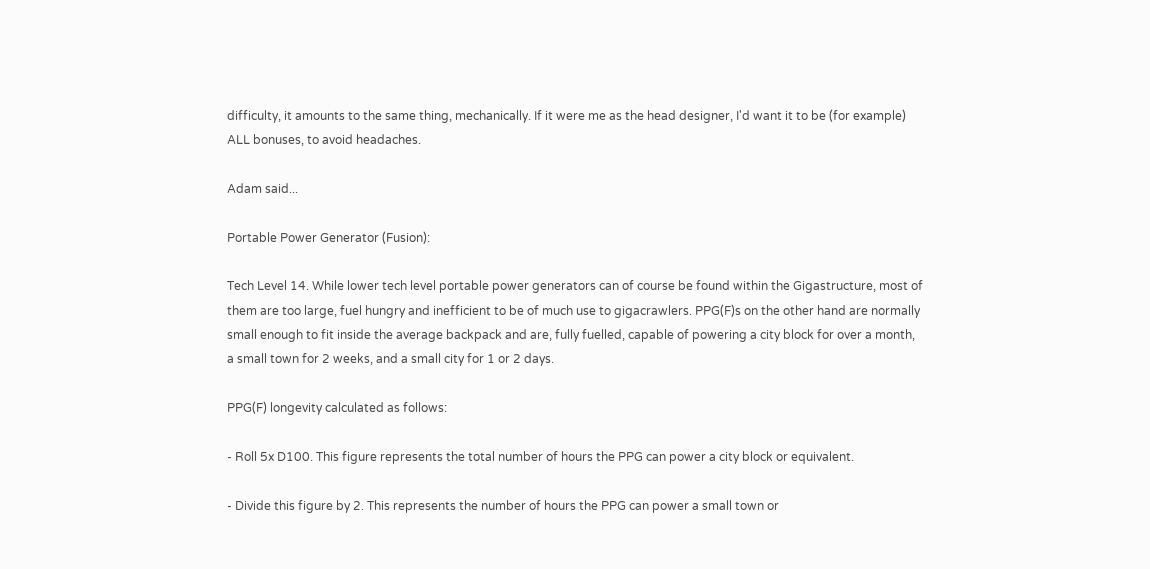difficulty, it amounts to the same thing, mechanically. If it were me as the head designer, I'd want it to be (for example) ALL bonuses, to avoid headaches.

Adam said...

Portable Power Generator (Fusion):

Tech Level 14. While lower tech level portable power generators can of course be found within the Gigastructure, most of them are too large, fuel hungry and inefficient to be of much use to gigacrawlers. PPG(F)s on the other hand are normally small enough to fit inside the average backpack and are, fully fuelled, capable of powering a city block for over a month, a small town for 2 weeks, and a small city for 1 or 2 days.

PPG(F) longevity calculated as follows:

- Roll 5x D100. This figure represents the total number of hours the PPG can power a city block or equivalent.

- Divide this figure by 2. This represents the number of hours the PPG can power a small town or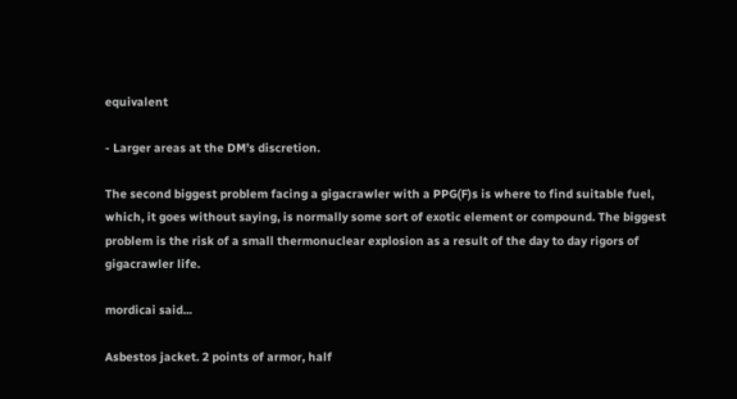equivalent

- Larger areas at the DM’s discretion.

The second biggest problem facing a gigacrawler with a PPG(F)s is where to find suitable fuel, which, it goes without saying, is normally some sort of exotic element or compound. The biggest problem is the risk of a small thermonuclear explosion as a result of the day to day rigors of gigacrawler life.

mordicai said...

Asbestos jacket. 2 points of armor, half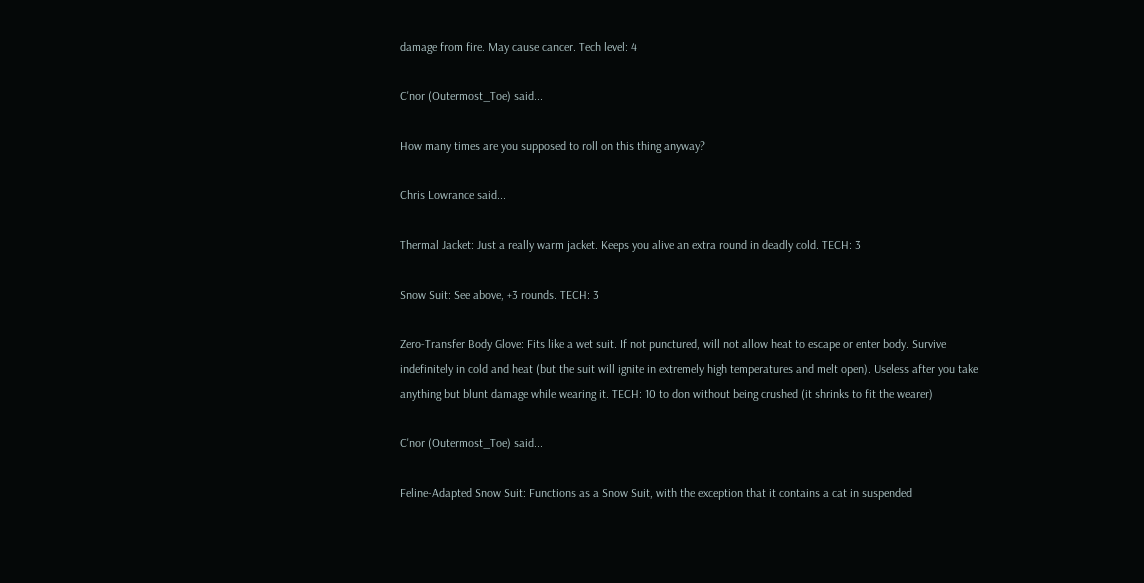damage from fire. May cause cancer. Tech level: 4

C'nor (Outermost_Toe) said...

How many times are you supposed to roll on this thing anyway?

Chris Lowrance said...

Thermal Jacket: Just a really warm jacket. Keeps you alive an extra round in deadly cold. TECH: 3

Snow Suit: See above, +3 rounds. TECH: 3

Zero-Transfer Body Glove: Fits like a wet suit. If not punctured, will not allow heat to escape or enter body. Survive indefinitely in cold and heat (but the suit will ignite in extremely high temperatures and melt open). Useless after you take anything but blunt damage while wearing it. TECH: 10 to don without being crushed (it shrinks to fit the wearer)

C'nor (Outermost_Toe) said...

Feline-Adapted Snow Suit: Functions as a Snow Suit, with the exception that it contains a cat in suspended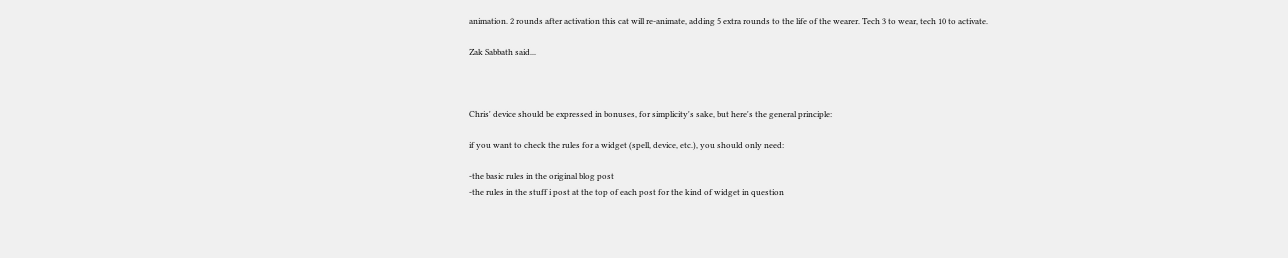animation. 2 rounds after activation this cat will re-animate, adding 5 extra rounds to the life of the wearer. Tech 3 to wear, tech 10 to activate.

Zak Sabbath said...



Chris' device should be expressed in bonuses, for simplicity's sake, but here's the general principle:

if you want to check the rules for a widget (spell, device, etc.), you should only need:

-the basic rules in the original blog post
-the rules in the stuff i post at the top of each post for the kind of widget in question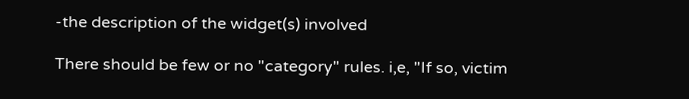-the description of the widget(s) involved

There should be few or no "category" rules. i,e, "If so, victim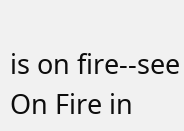is on fire--see On Fire in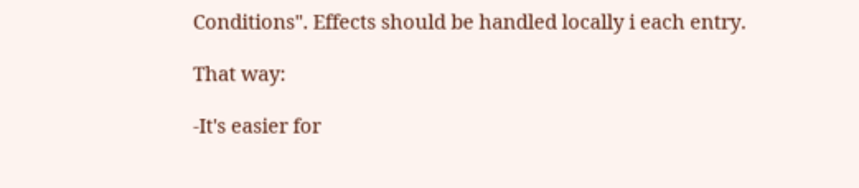Conditions". Effects should be handled locally i each entry.

That way:

-It's easier for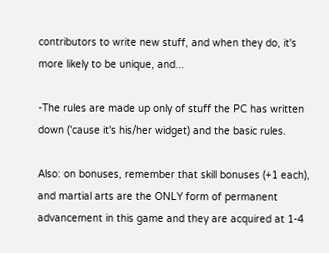contributors to write new stuff, and when they do, it's more likely to be unique, and...

-The rules are made up only of stuff the PC has written down ('cause it's his/her widget) and the basic rules.

Also: on bonuses, remember that skill bonuses (+1 each), and martial arts are the ONLY form of permanent advancement in this game and they are acquired at 1-4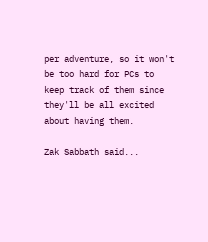per adventure, so it won't be too hard for PCs to keep track of them since they'll be all excited about having them.

Zak Sabbath said...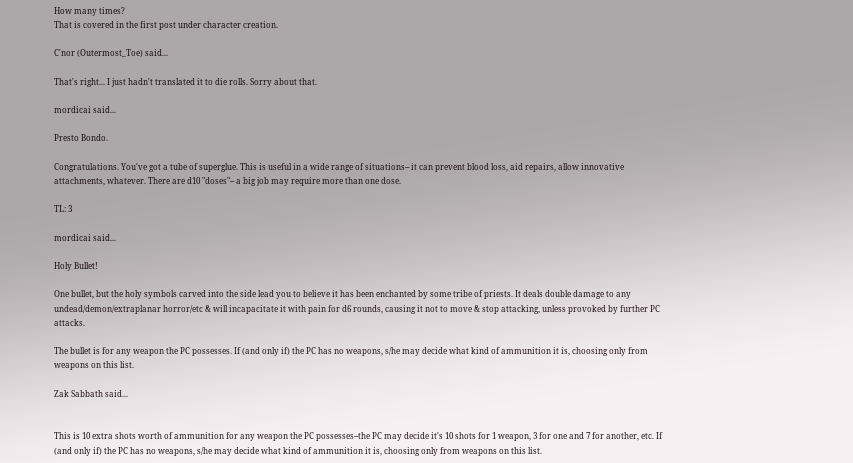How many times?
That is covered in the first post under character creation.

C'nor (Outermost_Toe) said...

That's right... I just hadn't translated it to die rolls. Sorry about that.

mordicai said...

Presto Bondo.

Congratulations. You've got a tube of superglue. This is useful in a wide range of situations-- it can prevent blood loss, aid repairs, allow innovative attachments, whatever. There are d10 "doses"-- a big job may require more than one dose.

TL: 3

mordicai said...

Holy Bullet!

One bullet, but the holy symbols carved into the side lead you to believe it has been enchanted by some tribe of priests. It deals double damage to any undead/demon/extraplanar horror/etc & will incapacitate it with pain for d6 rounds, causing it not to move & stop attacking, unless provoked by further PC attacks.

The bullet is for any weapon the PC possesses. If (and only if) the PC has no weapons, s/he may decide what kind of ammunition it is, choosing only from weapons on this list.

Zak Sabbath said...


This is 10 extra shots worth of ammunition for any weapon the PC possesses--the PC may decide it's 10 shots for 1 weapon, 3 for one and 7 for another, etc. If (and only if) the PC has no weapons, s/he may decide what kind of ammunition it is, choosing only from weapons on this list.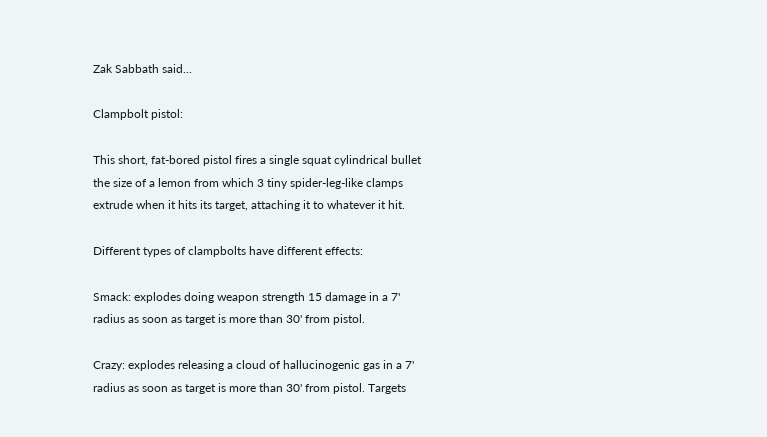Zak Sabbath said...

Clampbolt pistol:

This short, fat-bored pistol fires a single squat cylindrical bullet the size of a lemon from which 3 tiny spider-leg-like clamps extrude when it hits its target, attaching it to whatever it hit.

Different types of clampbolts have different effects:

Smack: explodes doing weapon strength 15 damage in a 7' radius as soon as target is more than 30' from pistol.

Crazy: explodes releasing a cloud of hallucinogenic gas in a 7' radius as soon as target is more than 30' from pistol. Targets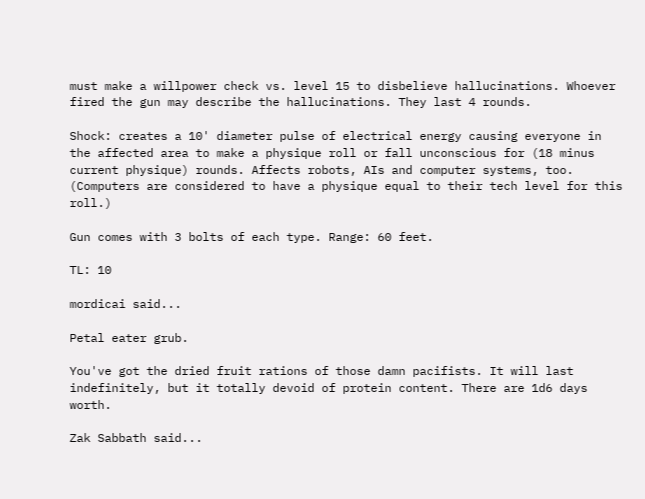must make a willpower check vs. level 15 to disbelieve hallucinations. Whoever fired the gun may describe the hallucinations. They last 4 rounds.

Shock: creates a 10' diameter pulse of electrical energy causing everyone in the affected area to make a physique roll or fall unconscious for (18 minus current physique) rounds. Affects robots, AIs and computer systems, too. (Computers are considered to have a physique equal to their tech level for this roll.)

Gun comes with 3 bolts of each type. Range: 60 feet.

TL: 10

mordicai said...

Petal eater grub.

You've got the dried fruit rations of those damn pacifists. It will last indefinitely, but it totally devoid of protein content. There are 1d6 days worth.

Zak Sabbath said...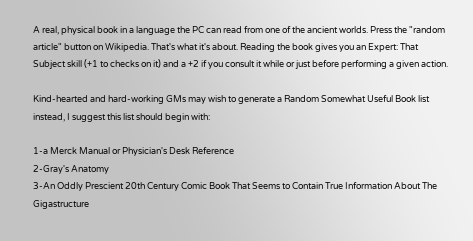A real, physical book in a language the PC can read from one of the ancient worlds. Press the "random article" button on Wikipedia. That's what it's about. Reading the book gives you an Expert: That Subject skill (+1 to checks on it) and a +2 if you consult it while or just before performing a given action.

Kind-hearted and hard-working GMs may wish to generate a Random Somewhat Useful Book list instead, I suggest this list should begin with:

1-a Merck Manual or Physician's Desk Reference
2-Gray's Anatomy
3-An Oddly Prescient 20th Century Comic Book That Seems to Contain True Information About The Gigastructure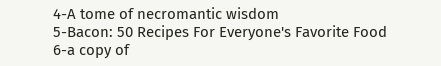4-A tome of necromantic wisdom
5-Bacon: 50 Recipes For Everyone's Favorite Food
6-a copy of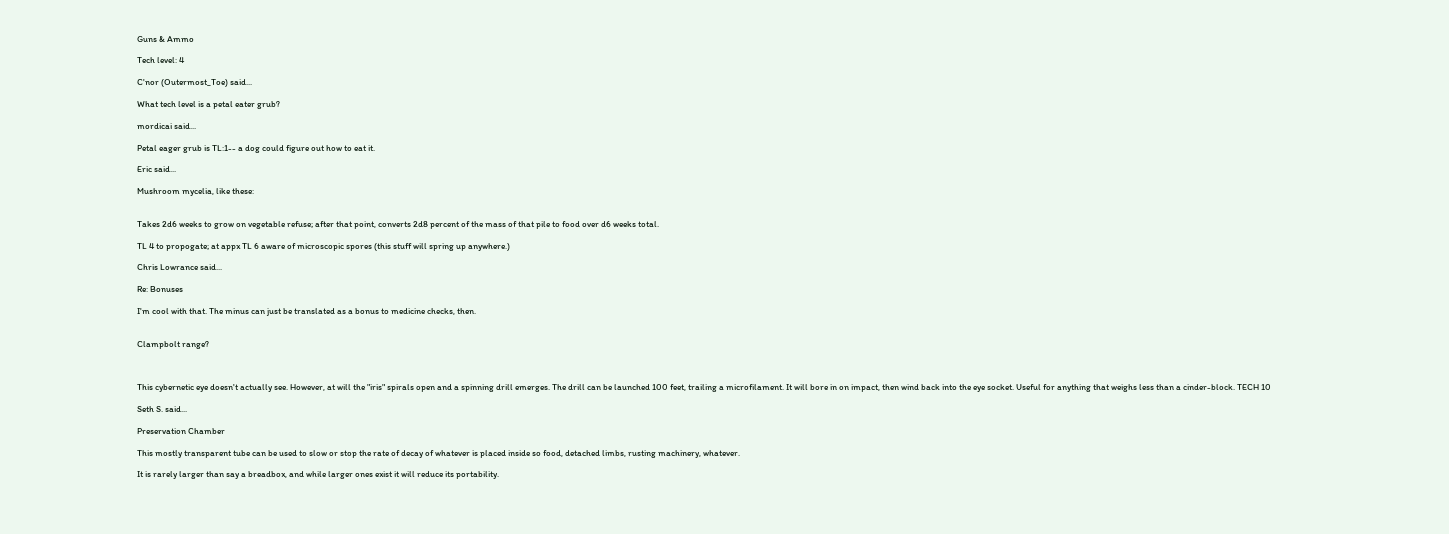Guns & Ammo

Tech level: 4

C'nor (Outermost_Toe) said...

What tech level is a petal eater grub?

mordicai said...

Petal eager grub is TL:1-- a dog could figure out how to eat it.

Eric said...

Mushroom mycelia, like these:


Takes 2d6 weeks to grow on vegetable refuse; after that point, converts 2d8 percent of the mass of that pile to food over d6 weeks total.

TL 4 to propogate; at appx TL 6 aware of microscopic spores (this stuff will spring up anywhere.)

Chris Lowrance said...

Re: Bonuses

I'm cool with that. The minus can just be translated as a bonus to medicine checks, then.


Clampbolt range?



This cybernetic eye doesn't actually see. However, at will the "iris" spirals open and a spinning drill emerges. The drill can be launched 100 feet, trailing a microfilament. It will bore in on impact, then wind back into the eye socket. Useful for anything that weighs less than a cinder-block. TECH 10

Seth S. said...

Preservation Chamber

This mostly transparent tube can be used to slow or stop the rate of decay of whatever is placed inside so food, detached limbs, rusting machinery, whatever.

It is rarely larger than say a breadbox, and while larger ones exist it will reduce its portability.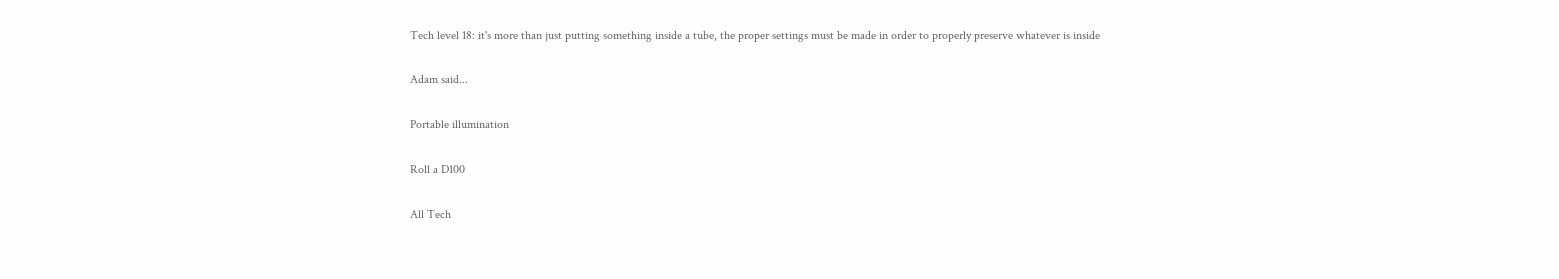Tech level 18: it's more than just putting something inside a tube, the proper settings must be made in order to properly preserve whatever is inside

Adam said...

Portable illumination

Roll a D100

All Tech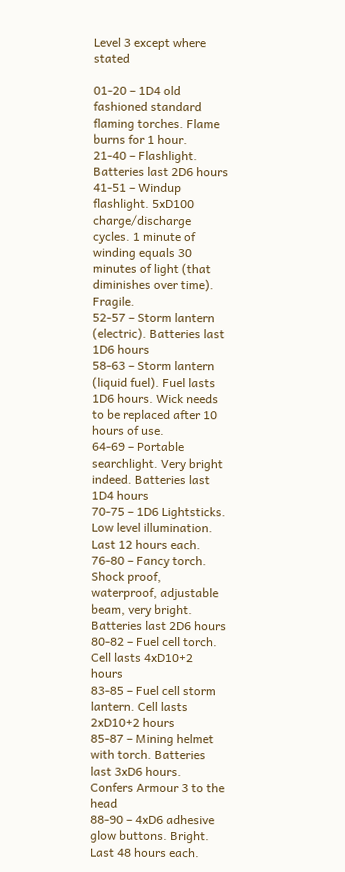Level 3 except where stated

01-20 – 1D4 old fashioned standard flaming torches. Flame burns for 1 hour.
21-40 – Flashlight. Batteries last 2D6 hours
41-51 – Windup flashlight. 5xD100 charge/discharge cycles. 1 minute of winding equals 30 minutes of light (that diminishes over time). Fragile.
52-57 – Storm lantern (electric). Batteries last 1D6 hours
58-63 – Storm lantern (liquid fuel). Fuel lasts 1D6 hours. Wick needs to be replaced after 10 hours of use.
64-69 – Portable searchlight. Very bright indeed. Batteries last 1D4 hours
70-75 – 1D6 Lightsticks. Low level illumination. Last 12 hours each.
76-80 – Fancy torch. Shock proof, waterproof, adjustable beam, very bright. Batteries last 2D6 hours
80-82 – Fuel cell torch. Cell lasts 4xD10+2 hours
83-85 – Fuel cell storm lantern. Cell lasts 2xD10+2 hours
85-87 – Mining helmet with torch. Batteries last 3xD6 hours. Confers Armour 3 to the head
88-90 – 4xD6 adhesive glow buttons. Bright. Last 48 hours each.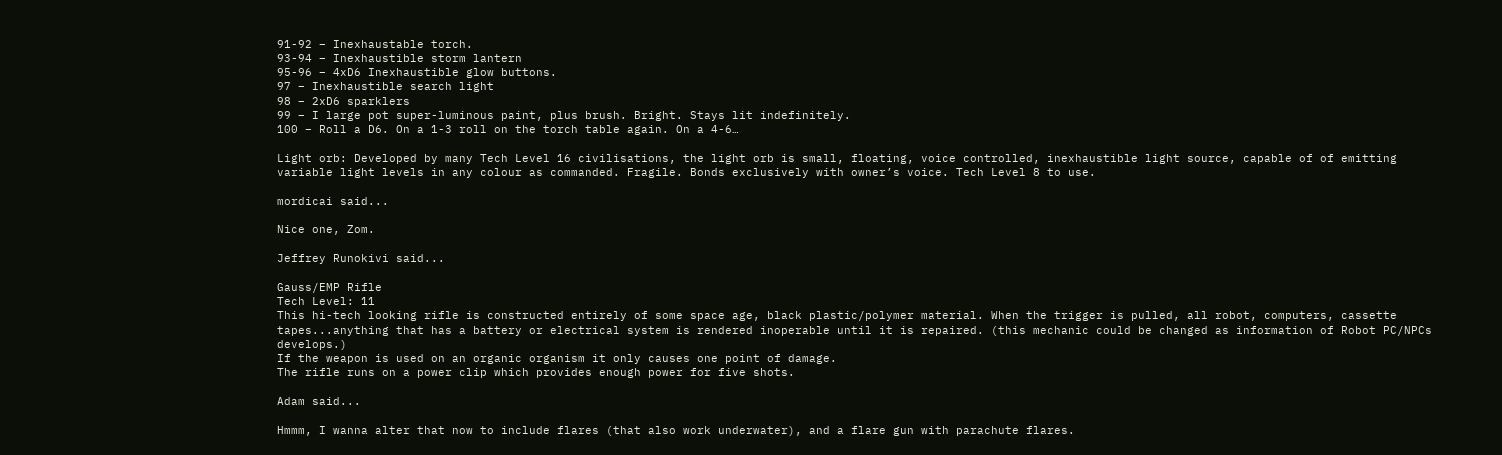91-92 – Inexhaustable torch.
93-94 – Inexhaustible storm lantern
95-96 – 4xD6 Inexhaustible glow buttons.
97 – Inexhaustible search light
98 – 2xD6 sparklers
99 – I large pot super-luminous paint, plus brush. Bright. Stays lit indefinitely.
100 – Roll a D6. On a 1-3 roll on the torch table again. On a 4-6…

Light orb: Developed by many Tech Level 16 civilisations, the light orb is small, floating, voice controlled, inexhaustible light source, capable of of emitting variable light levels in any colour as commanded. Fragile. Bonds exclusively with owner’s voice. Tech Level 8 to use.

mordicai said...

Nice one, Zom.

Jeffrey Runokivi said...

Gauss/EMP Rifle
Tech Level: 11
This hi-tech looking rifle is constructed entirely of some space age, black plastic/polymer material. When the trigger is pulled, all robot, computers, cassette tapes...anything that has a battery or electrical system is rendered inoperable until it is repaired. (this mechanic could be changed as information of Robot PC/NPCs develops.)
If the weapon is used on an organic organism it only causes one point of damage.
The rifle runs on a power clip which provides enough power for five shots.

Adam said...

Hmmm, I wanna alter that now to include flares (that also work underwater), and a flare gun with parachute flares.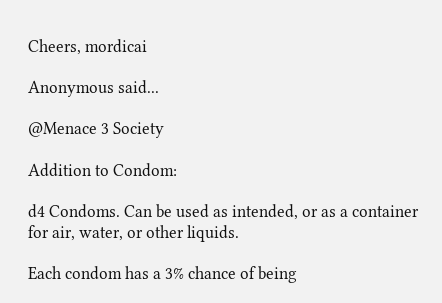Cheers, mordicai

Anonymous said...

@Menace 3 Society

Addition to Condom:

d4 Condoms. Can be used as intended, or as a container for air, water, or other liquids.

Each condom has a 3% chance of being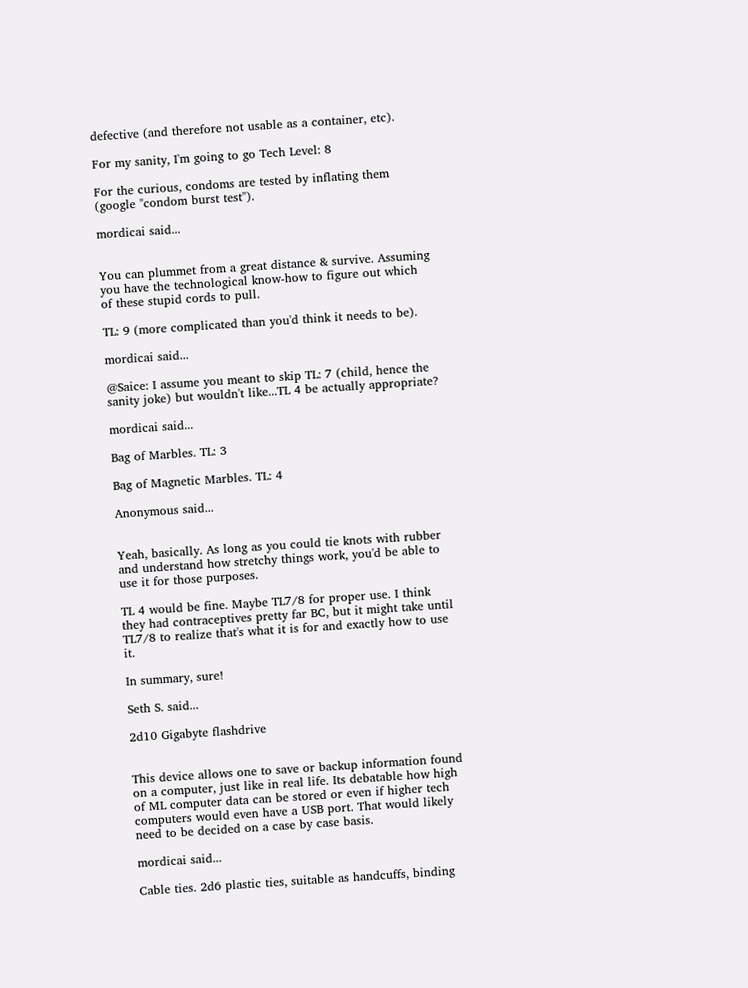defective (and therefore not usable as a container, etc).

For my sanity, I'm going to go Tech Level: 8

For the curious, condoms are tested by inflating them (google "condom burst test").

mordicai said...


You can plummet from a great distance & survive. Assuming you have the technological know-how to figure out which of these stupid cords to pull.

TL: 9 (more complicated than you'd think it needs to be).

mordicai said...

@Saice: I assume you meant to skip TL: 7 (child, hence the sanity joke) but wouldn't like...TL 4 be actually appropriate?

mordicai said...

Bag of Marbles. TL: 3

Bag of Magnetic Marbles. TL: 4

Anonymous said...


Yeah, basically. As long as you could tie knots with rubber and understand how stretchy things work, you'd be able to use it for those purposes.

TL 4 would be fine. Maybe TL7/8 for proper use. I think they had contraceptives pretty far BC, but it might take until TL7/8 to realize that's what it is for and exactly how to use it.

In summary, sure!

Seth S. said...

2d10 Gigabyte flashdrive


This device allows one to save or backup information found on a computer, just like in real life. Its debatable how high of ML computer data can be stored or even if higher tech computers would even have a USB port. That would likely need to be decided on a case by case basis.

mordicai said...

Cable ties. 2d6 plastic ties, suitable as handcuffs, binding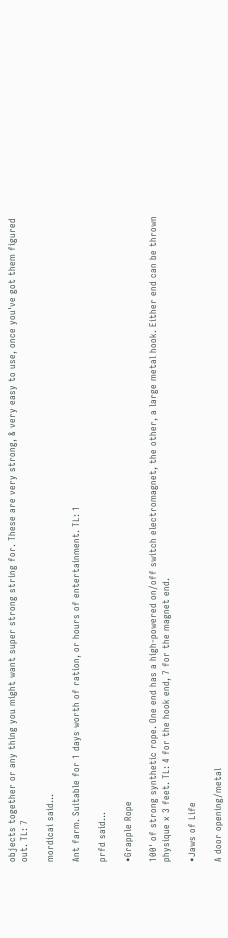objects together or any thing you might want super strong string for. These are very strong, & very easy to use, once you've got them figured out. TL: 7

mordicai said...

Ant farm. Suitable for 1 days worth of ration, or hours of entertainment. TL: 1

prfd said...

•Grapple Rope

100' of strong synthetic rope. One end has a high-powered on/off switch electromagnet, the other, a large metal hook. Either end can be thrown physique x 3 feet. TL: 4 for the hook end, 7 for the magnet end.

•Jaws of Life

A door opening/metal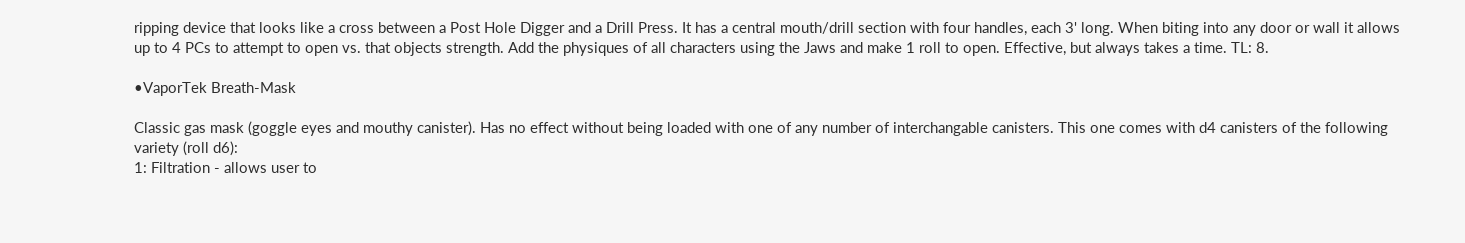ripping device that looks like a cross between a Post Hole Digger and a Drill Press. It has a central mouth/drill section with four handles, each 3' long. When biting into any door or wall it allows up to 4 PCs to attempt to open vs. that objects strength. Add the physiques of all characters using the Jaws and make 1 roll to open. Effective, but always takes a time. TL: 8.

•VaporTek Breath-Mask

Classic gas mask (goggle eyes and mouthy canister). Has no effect without being loaded with one of any number of interchangable canisters. This one comes with d4 canisters of the following variety (roll d6):
1: Filtration - allows user to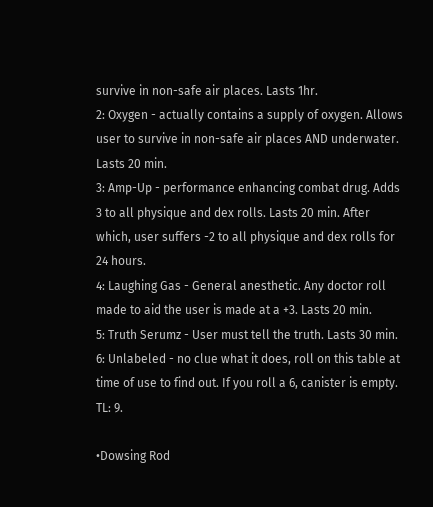survive in non-safe air places. Lasts 1hr.
2: Oxygen - actually contains a supply of oxygen. Allows user to survive in non-safe air places AND underwater. Lasts 20 min.
3: Amp-Up - performance enhancing combat drug. Adds 3 to all physique and dex rolls. Lasts 20 min. After which, user suffers -2 to all physique and dex rolls for 24 hours.
4: Laughing Gas - General anesthetic. Any doctor roll made to aid the user is made at a +3. Lasts 20 min.
5: Truth Serumz - User must tell the truth. Lasts 30 min.
6: Unlabeled - no clue what it does, roll on this table at time of use to find out. If you roll a 6, canister is empty.
TL: 9.

•Dowsing Rod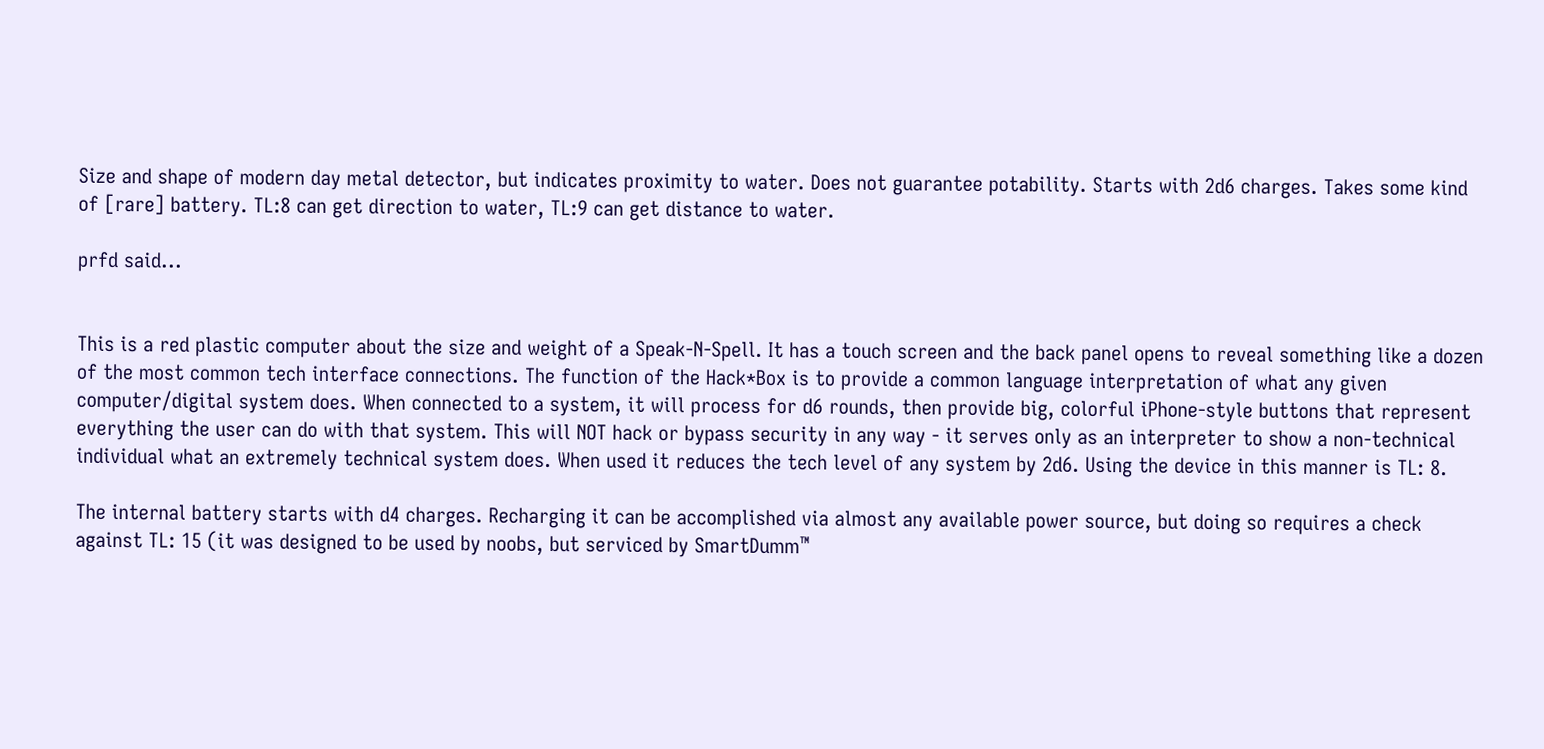Size and shape of modern day metal detector, but indicates proximity to water. Does not guarantee potability. Starts with 2d6 charges. Takes some kind of [rare] battery. TL:8 can get direction to water, TL:9 can get distance to water.

prfd said...


This is a red plastic computer about the size and weight of a Speak-N-Spell. It has a touch screen and the back panel opens to reveal something like a dozen of the most common tech interface connections. The function of the Hack*Box is to provide a common language interpretation of what any given computer/digital system does. When connected to a system, it will process for d6 rounds, then provide big, colorful iPhone-style buttons that represent everything the user can do with that system. This will NOT hack or bypass security in any way - it serves only as an interpreter to show a non-technical individual what an extremely technical system does. When used it reduces the tech level of any system by 2d6. Using the device in this manner is TL: 8.

The internal battery starts with d4 charges. Recharging it can be accomplished via almost any available power source, but doing so requires a check against TL: 15 (it was designed to be used by noobs, but serviced by SmartDumm™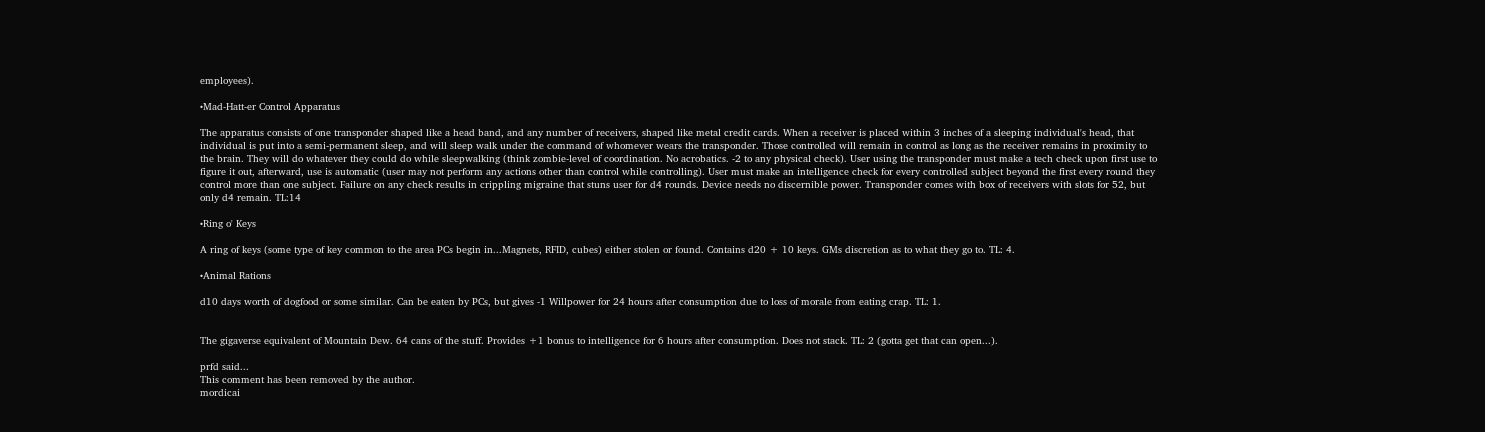employees).

•Mad-Hatt-er Control Apparatus

The apparatus consists of one transponder shaped like a head band, and any number of receivers, shaped like metal credit cards. When a receiver is placed within 3 inches of a sleeping individual's head, that individual is put into a semi-permanent sleep, and will sleep walk under the command of whomever wears the transponder. Those controlled will remain in control as long as the receiver remains in proximity to the brain. They will do whatever they could do while sleepwalking (think zombie-level of coordination. No acrobatics. -2 to any physical check). User using the transponder must make a tech check upon first use to figure it out, afterward, use is automatic (user may not perform any actions other than control while controlling). User must make an intelligence check for every controlled subject beyond the first every round they control more than one subject. Failure on any check results in crippling migraine that stuns user for d4 rounds. Device needs no discernible power. Transponder comes with box of receivers with slots for 52, but only d4 remain. TL:14

•Ring o' Keys

A ring of keys (some type of key common to the area PCs begin in...Magnets, RFID, cubes) either stolen or found. Contains d20 + 10 keys. GMs discretion as to what they go to. TL: 4.

•Animal Rations

d10 days worth of dogfood or some similar. Can be eaten by PCs, but gives -1 Willpower for 24 hours after consumption due to loss of morale from eating crap. TL: 1.


The gigaverse equivalent of Mountain Dew. 64 cans of the stuff. Provides +1 bonus to intelligence for 6 hours after consumption. Does not stack. TL: 2 (gotta get that can open...).

prfd said...
This comment has been removed by the author.
mordicai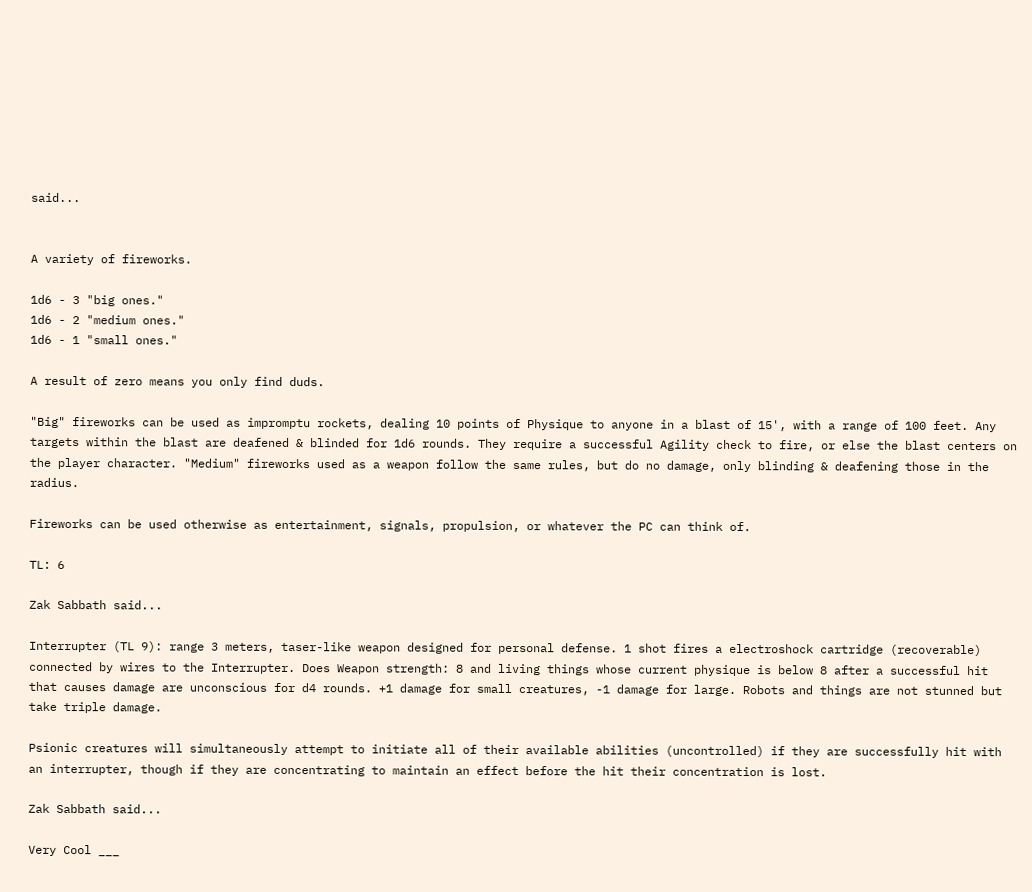said...


A variety of fireworks.

1d6 - 3 "big ones."
1d6 - 2 "medium ones."
1d6 - 1 "small ones."

A result of zero means you only find duds.

"Big" fireworks can be used as impromptu rockets, dealing 10 points of Physique to anyone in a blast of 15', with a range of 100 feet. Any targets within the blast are deafened & blinded for 1d6 rounds. They require a successful Agility check to fire, or else the blast centers on the player character. "Medium" fireworks used as a weapon follow the same rules, but do no damage, only blinding & deafening those in the radius.

Fireworks can be used otherwise as entertainment, signals, propulsion, or whatever the PC can think of.

TL: 6

Zak Sabbath said...

Interrupter (TL 9): range 3 meters, taser-like weapon designed for personal defense. 1 shot fires a electroshock cartridge (recoverable) connected by wires to the Interrupter. Does Weapon strength: 8 and living things whose current physique is below 8 after a successful hit that causes damage are unconscious for d4 rounds. +1 damage for small creatures, -1 damage for large. Robots and things are not stunned but take triple damage.

Psionic creatures will simultaneously attempt to initiate all of their available abilities (uncontrolled) if they are successfully hit with an interrupter, though if they are concentrating to maintain an effect before the hit their concentration is lost.

Zak Sabbath said...

Very Cool ___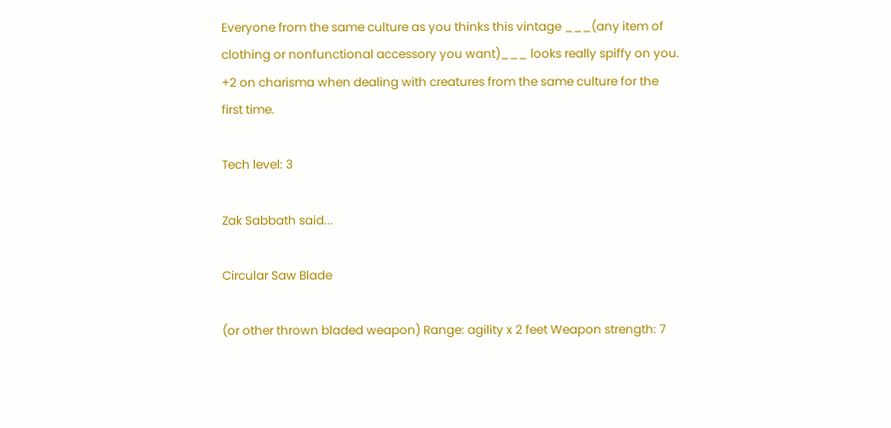Everyone from the same culture as you thinks this vintage ___(any item of clothing or nonfunctional accessory you want)___ looks really spiffy on you. +2 on charisma when dealing with creatures from the same culture for the first time.

Tech level: 3

Zak Sabbath said...

Circular Saw Blade

(or other thrown bladed weapon) Range: agility x 2 feet Weapon strength: 7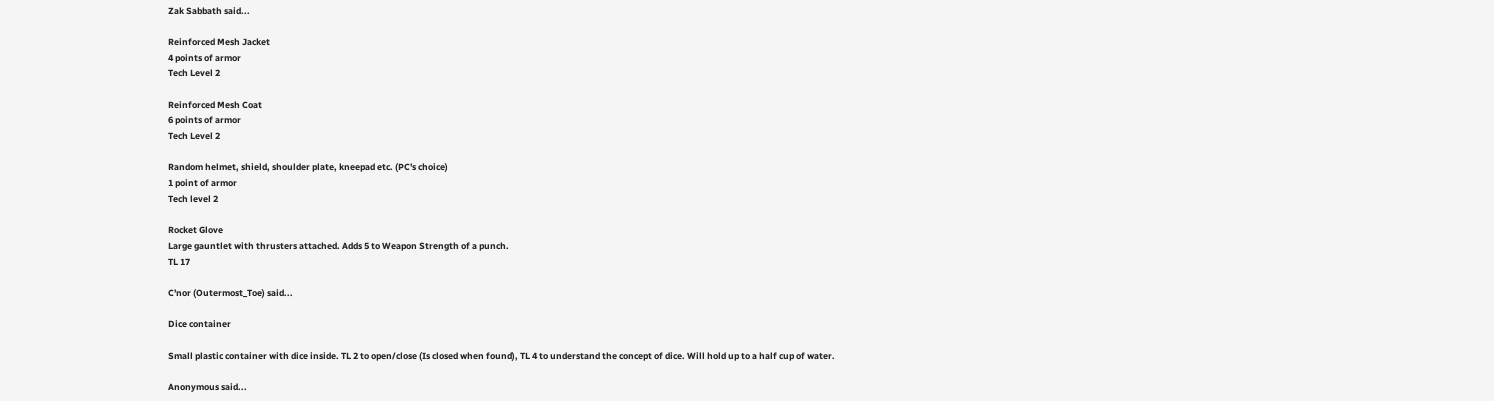Zak Sabbath said...

Reinforced Mesh Jacket
4 points of armor
Tech Level 2

Reinforced Mesh Coat
6 points of armor
Tech Level 2

Random helmet, shield, shoulder plate, kneepad etc. (PC's choice)
1 point of armor
Tech level 2

Rocket Glove
Large gauntlet with thrusters attached. Adds 5 to Weapon Strength of a punch.
TL 17

C'nor (Outermost_Toe) said...

Dice container

Small plastic container with dice inside. TL 2 to open/close (Is closed when found), TL 4 to understand the concept of dice. Will hold up to a half cup of water.

Anonymous said...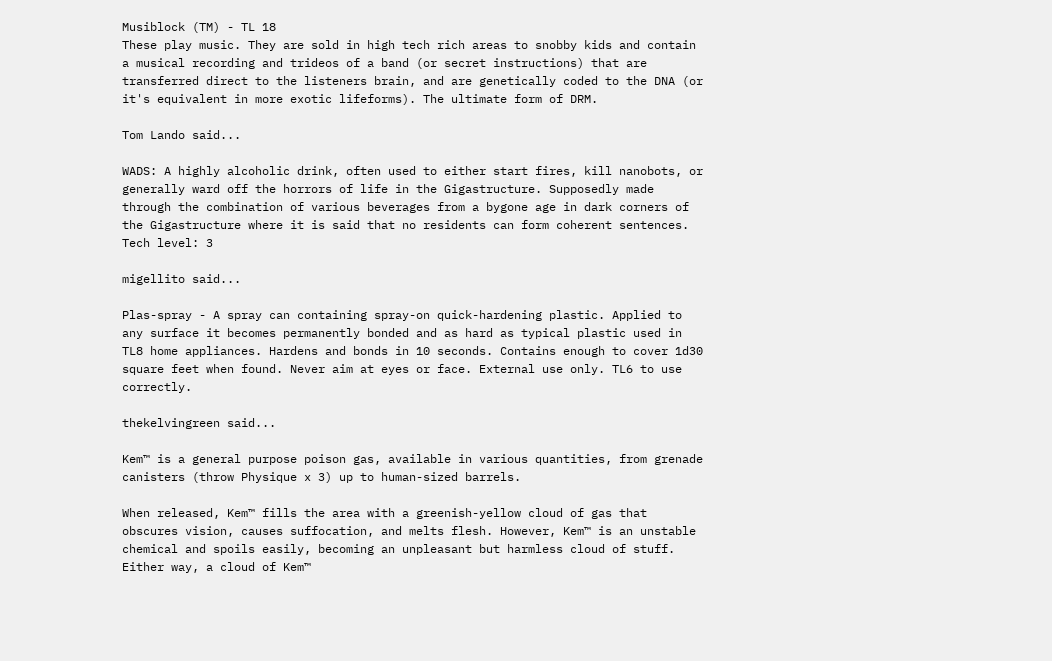Musiblock (TM) - TL 18
These play music. They are sold in high tech rich areas to snobby kids and contain a musical recording and trideos of a band (or secret instructions) that are transferred direct to the listeners brain, and are genetically coded to the DNA (or it's equivalent in more exotic lifeforms). The ultimate form of DRM.

Tom Lando said...

WADS: A highly alcoholic drink, often used to either start fires, kill nanobots, or generally ward off the horrors of life in the Gigastructure. Supposedly made through the combination of various beverages from a bygone age in dark corners of the Gigastructure where it is said that no residents can form coherent sentences. Tech level: 3

migellito said...

Plas-spray - A spray can containing spray-on quick-hardening plastic. Applied to any surface it becomes permanently bonded and as hard as typical plastic used in TL8 home appliances. Hardens and bonds in 10 seconds. Contains enough to cover 1d30 square feet when found. Never aim at eyes or face. External use only. TL6 to use correctly.

thekelvingreen said...

Kem™ is a general purpose poison gas, available in various quantities, from grenade canisters (throw Physique x 3) up to human-sized barrels.

When released, Kem™ fills the area with a greenish-yellow cloud of gas that obscures vision, causes suffocation, and melts flesh. However, Kem™ is an unstable chemical and spoils easily, becoming an unpleasant but harmless cloud of stuff. Either way, a cloud of Kem™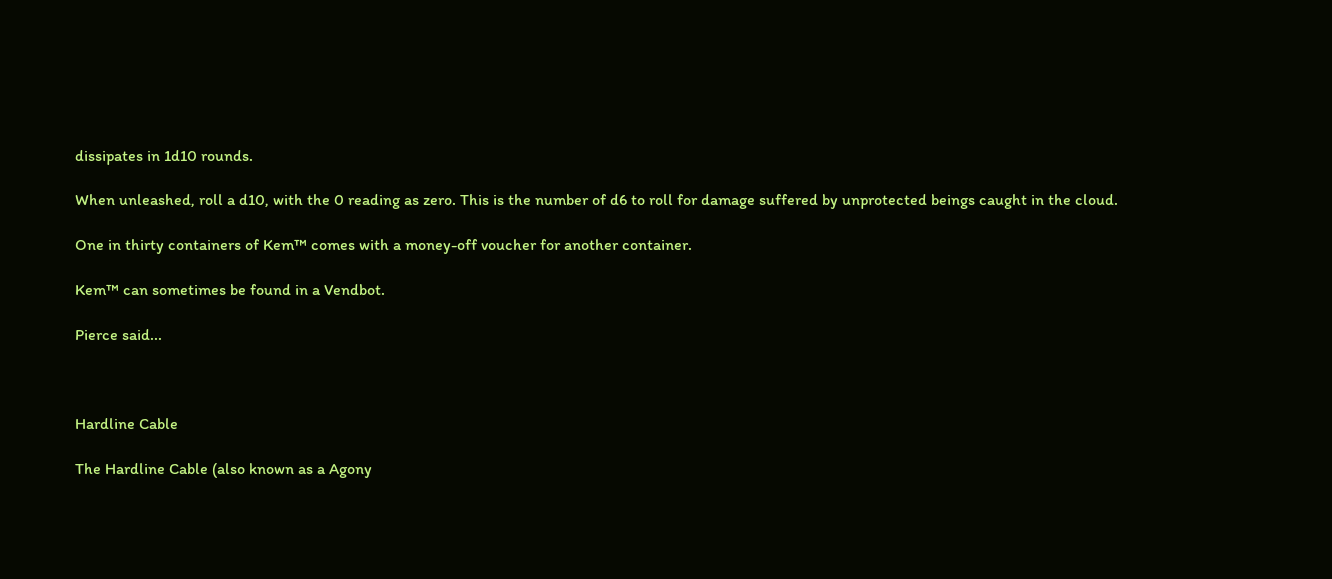dissipates in 1d10 rounds.

When unleashed, roll a d10, with the 0 reading as zero. This is the number of d6 to roll for damage suffered by unprotected beings caught in the cloud.

One in thirty containers of Kem™ comes with a money-off voucher for another container.

Kem™ can sometimes be found in a Vendbot.

Pierce said...



Hardline Cable

The Hardline Cable (also known as a Agony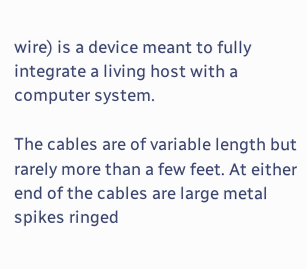wire) is a device meant to fully integrate a living host with a computer system.

The cables are of variable length but rarely more than a few feet. At either end of the cables are large metal spikes ringed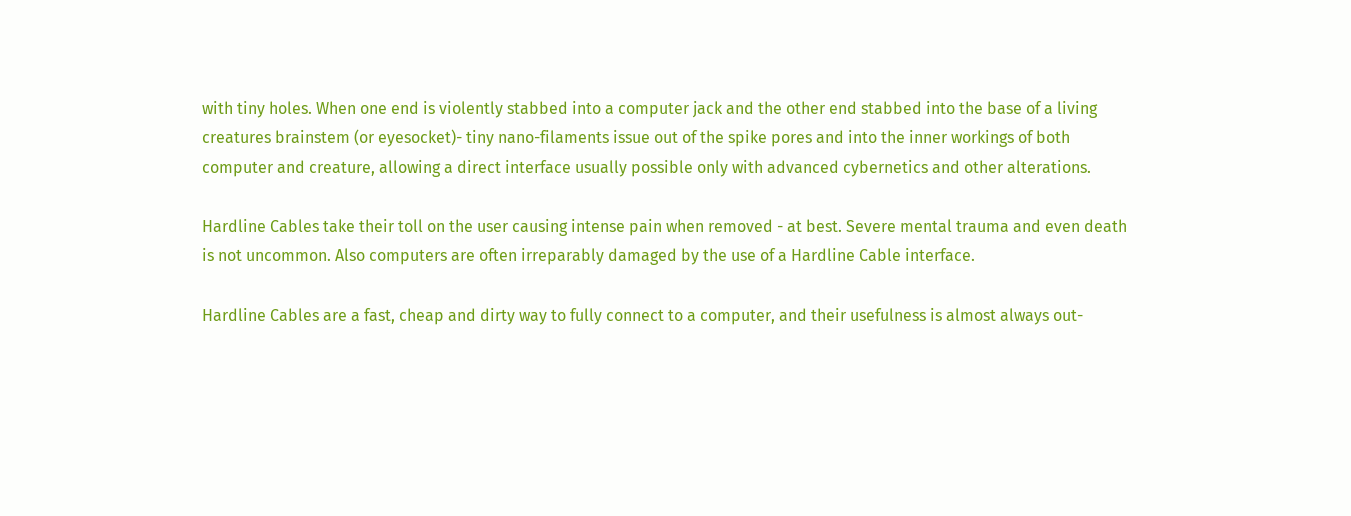with tiny holes. When one end is violently stabbed into a computer jack and the other end stabbed into the base of a living creatures brainstem (or eyesocket)- tiny nano-filaments issue out of the spike pores and into the inner workings of both computer and creature, allowing a direct interface usually possible only with advanced cybernetics and other alterations.

Hardline Cables take their toll on the user causing intense pain when removed - at best. Severe mental trauma and even death is not uncommon. Also computers are often irreparably damaged by the use of a Hardline Cable interface.

Hardline Cables are a fast, cheap and dirty way to fully connect to a computer, and their usefulness is almost always out-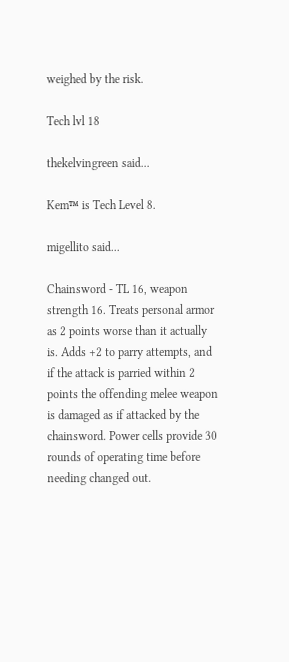weighed by the risk.

Tech lvl 18

thekelvingreen said...

Kem™ is Tech Level 8.

migellito said...

Chainsword - TL 16, weapon strength 16. Treats personal armor as 2 points worse than it actually is. Adds +2 to parry attempts, and if the attack is parried within 2 points the offending melee weapon is damaged as if attacked by the chainsword. Power cells provide 30 rounds of operating time before needing changed out.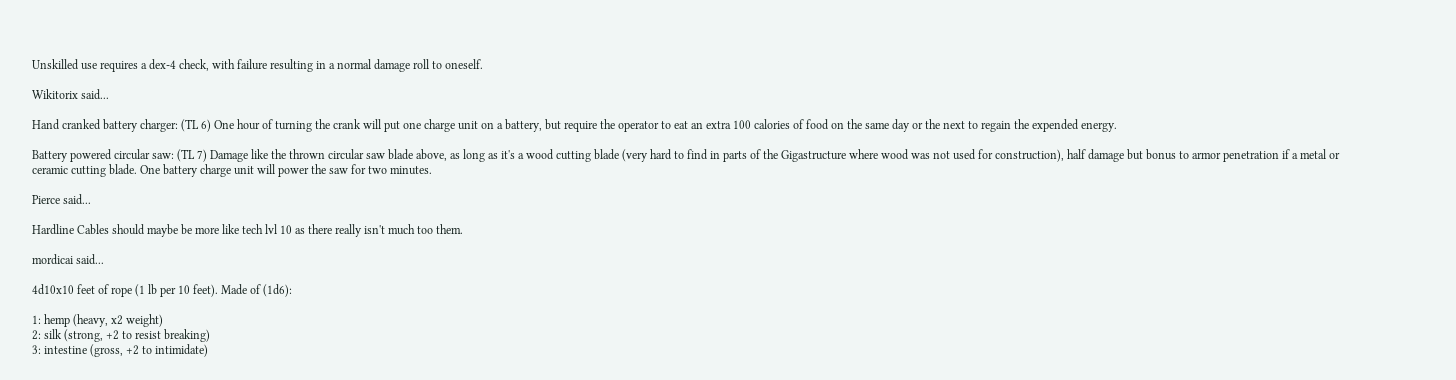Unskilled use requires a dex-4 check, with failure resulting in a normal damage roll to oneself.

Wikitorix said...

Hand cranked battery charger: (TL 6) One hour of turning the crank will put one charge unit on a battery, but require the operator to eat an extra 100 calories of food on the same day or the next to regain the expended energy.

Battery powered circular saw: (TL 7) Damage like the thrown circular saw blade above, as long as it's a wood cutting blade (very hard to find in parts of the Gigastructure where wood was not used for construction), half damage but bonus to armor penetration if a metal or ceramic cutting blade. One battery charge unit will power the saw for two minutes.

Pierce said...

Hardline Cables should maybe be more like tech lvl 10 as there really isn't much too them.

mordicai said...

4d10x10 feet of rope (1 lb per 10 feet). Made of (1d6):

1: hemp (heavy, x2 weight)
2: silk (strong, +2 to resist breaking)
3: intestine (gross, +2 to intimidate)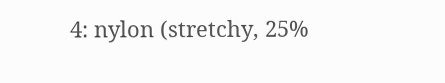4: nylon (stretchy, 25%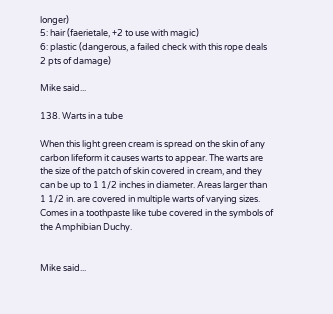longer)
5: hair (faerietale, +2 to use with magic)
6: plastic (dangerous, a failed check with this rope deals 2 pts of damage)

Mike said...

138. Warts in a tube

When this light green cream is spread on the skin of any carbon lifeform it causes warts to appear. The warts are the size of the patch of skin covered in cream, and they can be up to 1 1/2 inches in diameter. Areas larger than 1 1/2 in. are covered in multiple warts of varying sizes. Comes in a toothpaste like tube covered in the symbols of the Amphibian Duchy.


Mike said...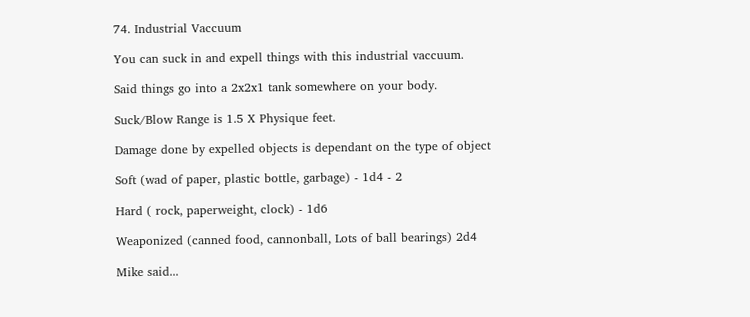74. Industrial Vaccuum

You can suck in and expell things with this industrial vaccuum.

Said things go into a 2x2x1 tank somewhere on your body.

Suck/Blow Range is 1.5 X Physique feet.

Damage done by expelled objects is dependant on the type of object

Soft (wad of paper, plastic bottle, garbage) - 1d4 - 2

Hard ( rock, paperweight, clock) - 1d6

Weaponized (canned food, cannonball, Lots of ball bearings) 2d4

Mike said...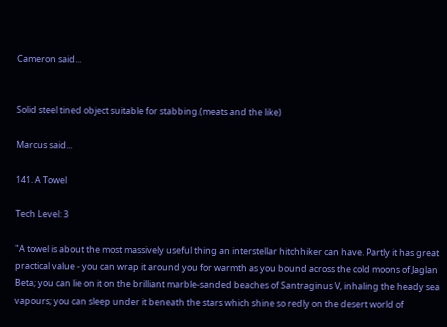Cameron said...


Solid steel tined object suitable for stabbing.(meats and the like)

Marcus said...

141. A Towel

Tech Level: 3

"A towel is about the most massively useful thing an interstellar hitchhiker can have. Partly it has great practical value - you can wrap it around you for warmth as you bound across the cold moons of Jaglan Beta; you can lie on it on the brilliant marble-sanded beaches of Santraginus V, inhaling the heady sea vapours; you can sleep under it beneath the stars which shine so redly on the desert world of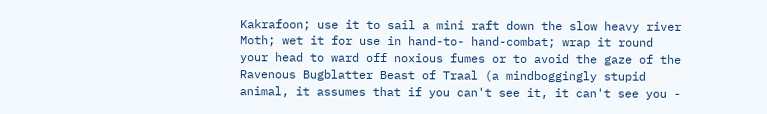Kakrafoon; use it to sail a mini raft down the slow heavy river Moth; wet it for use in hand-to- hand-combat; wrap it round your head to ward off noxious fumes or to avoid the gaze of the Ravenous Bugblatter Beast of Traal (a mindboggingly stupid animal, it assumes that if you can't see it, it can't see you -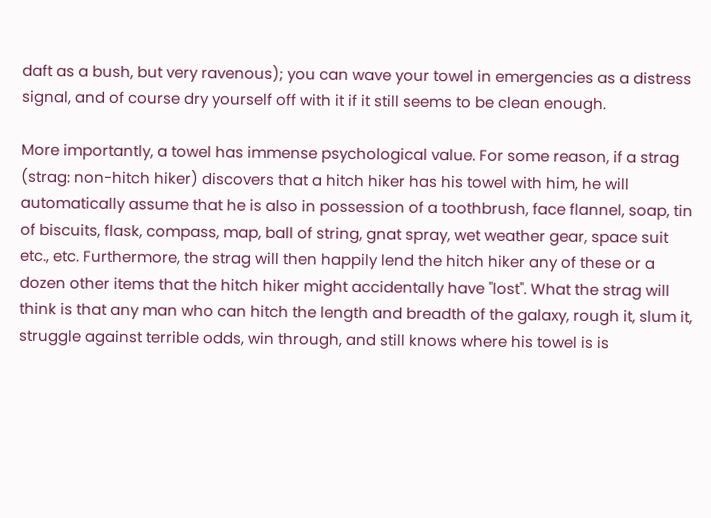daft as a bush, but very ravenous); you can wave your towel in emergencies as a distress signal, and of course dry yourself off with it if it still seems to be clean enough.

More importantly, a towel has immense psychological value. For some reason, if a strag (strag: non-hitch hiker) discovers that a hitch hiker has his towel with him, he will automatically assume that he is also in possession of a toothbrush, face flannel, soap, tin of biscuits, flask, compass, map, ball of string, gnat spray, wet weather gear, space suit etc., etc. Furthermore, the strag will then happily lend the hitch hiker any of these or a dozen other items that the hitch hiker might accidentally have "lost". What the strag will think is that any man who can hitch the length and breadth of the galaxy, rough it, slum it, struggle against terrible odds, win through, and still knows where his towel is is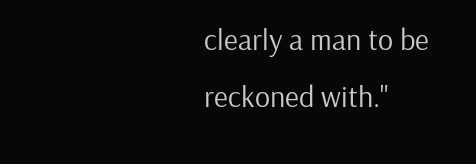clearly a man to be reckoned with."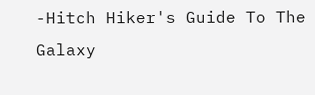-Hitch Hiker's Guide To The Galaxy